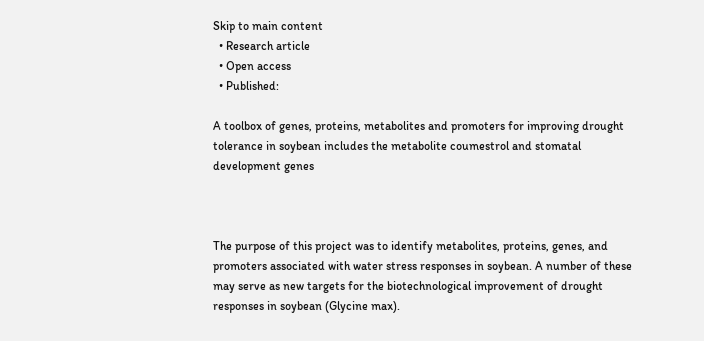Skip to main content
  • Research article
  • Open access
  • Published:

A toolbox of genes, proteins, metabolites and promoters for improving drought tolerance in soybean includes the metabolite coumestrol and stomatal development genes



The purpose of this project was to identify metabolites, proteins, genes, and promoters associated with water stress responses in soybean. A number of these may serve as new targets for the biotechnological improvement of drought responses in soybean (Glycine max).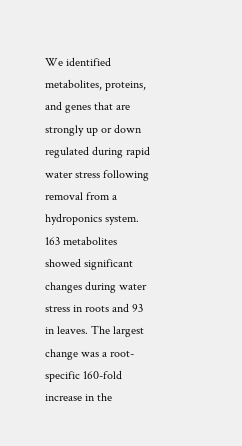We identified metabolites, proteins, and genes that are strongly up or down regulated during rapid water stress following removal from a hydroponics system. 163 metabolites showed significant changes during water stress in roots and 93 in leaves. The largest change was a root-specific 160-fold increase in the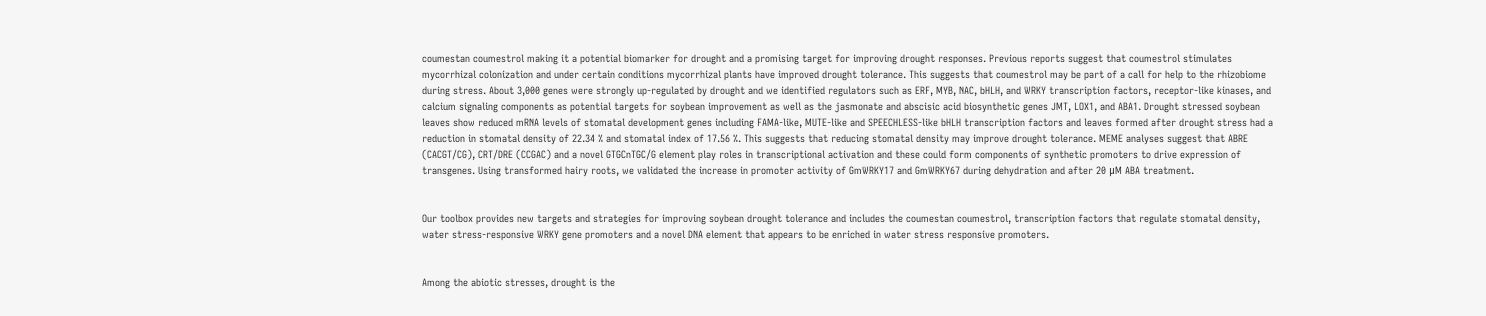coumestan coumestrol making it a potential biomarker for drought and a promising target for improving drought responses. Previous reports suggest that coumestrol stimulates mycorrhizal colonization and under certain conditions mycorrhizal plants have improved drought tolerance. This suggests that coumestrol may be part of a call for help to the rhizobiome during stress. About 3,000 genes were strongly up-regulated by drought and we identified regulators such as ERF, MYB, NAC, bHLH, and WRKY transcription factors, receptor-like kinases, and calcium signaling components as potential targets for soybean improvement as well as the jasmonate and abscisic acid biosynthetic genes JMT, LOX1, and ABA1. Drought stressed soybean leaves show reduced mRNA levels of stomatal development genes including FAMA-like, MUTE-like and SPEECHLESS-like bHLH transcription factors and leaves formed after drought stress had a reduction in stomatal density of 22.34 % and stomatal index of 17.56 %. This suggests that reducing stomatal density may improve drought tolerance. MEME analyses suggest that ABRE (CACGT/CG), CRT/DRE (CCGAC) and a novel GTGCnTGC/G element play roles in transcriptional activation and these could form components of synthetic promoters to drive expression of transgenes. Using transformed hairy roots, we validated the increase in promoter activity of GmWRKY17 and GmWRKY67 during dehydration and after 20 μM ABA treatment.


Our toolbox provides new targets and strategies for improving soybean drought tolerance and includes the coumestan coumestrol, transcription factors that regulate stomatal density, water stress-responsive WRKY gene promoters and a novel DNA element that appears to be enriched in water stress responsive promoters.


Among the abiotic stresses, drought is the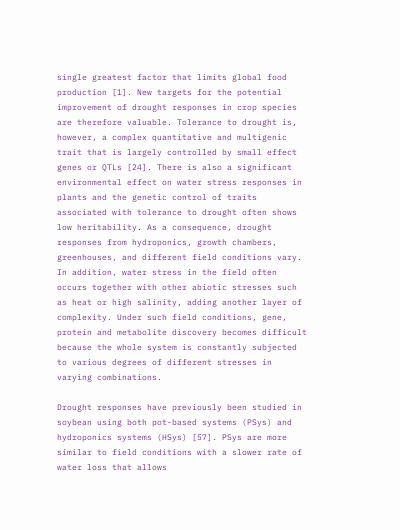single greatest factor that limits global food production [1]. New targets for the potential improvement of drought responses in crop species are therefore valuable. Tolerance to drought is, however, a complex quantitative and multigenic trait that is largely controlled by small effect genes or QTLs [24]. There is also a significant environmental effect on water stress responses in plants and the genetic control of traits associated with tolerance to drought often shows low heritability. As a consequence, drought responses from hydroponics, growth chambers, greenhouses, and different field conditions vary. In addition, water stress in the field often occurs together with other abiotic stresses such as heat or high salinity, adding another layer of complexity. Under such field conditions, gene, protein and metabolite discovery becomes difficult because the whole system is constantly subjected to various degrees of different stresses in varying combinations.

Drought responses have previously been studied in soybean using both pot-based systems (PSys) and hydroponics systems (HSys) [57]. PSys are more similar to field conditions with a slower rate of water loss that allows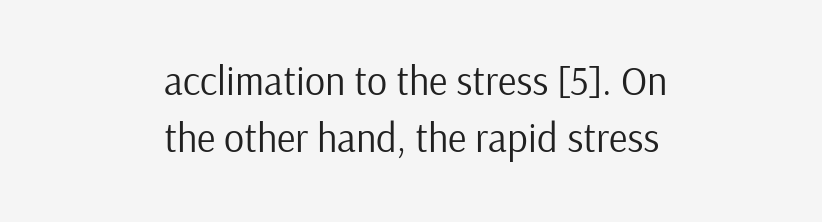acclimation to the stress [5]. On the other hand, the rapid stress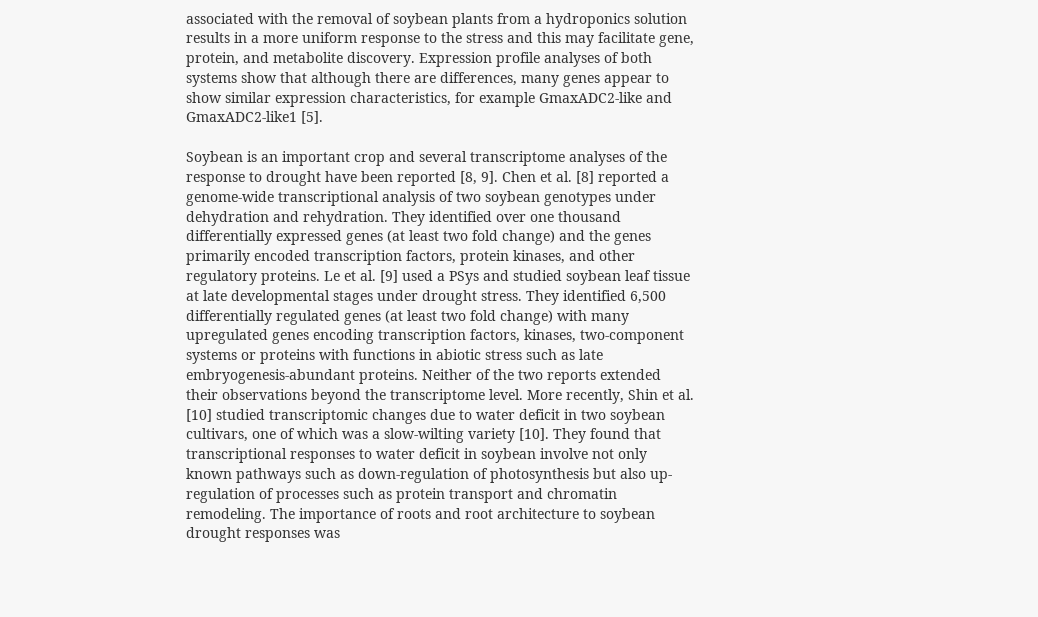associated with the removal of soybean plants from a hydroponics solution results in a more uniform response to the stress and this may facilitate gene, protein, and metabolite discovery. Expression profile analyses of both systems show that although there are differences, many genes appear to show similar expression characteristics, for example GmaxADC2-like and GmaxADC2-like1 [5].

Soybean is an important crop and several transcriptome analyses of the response to drought have been reported [8, 9]. Chen et al. [8] reported a genome-wide transcriptional analysis of two soybean genotypes under dehydration and rehydration. They identified over one thousand differentially expressed genes (at least two fold change) and the genes primarily encoded transcription factors, protein kinases, and other regulatory proteins. Le et al. [9] used a PSys and studied soybean leaf tissue at late developmental stages under drought stress. They identified 6,500 differentially regulated genes (at least two fold change) with many upregulated genes encoding transcription factors, kinases, two-component systems or proteins with functions in abiotic stress such as late embryogenesis-abundant proteins. Neither of the two reports extended their observations beyond the transcriptome level. More recently, Shin et al. [10] studied transcriptomic changes due to water deficit in two soybean cultivars, one of which was a slow-wilting variety [10]. They found that transcriptional responses to water deficit in soybean involve not only known pathways such as down-regulation of photosynthesis but also up-regulation of processes such as protein transport and chromatin remodeling. The importance of roots and root architecture to soybean drought responses was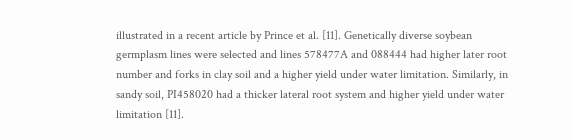illustrated in a recent article by Prince et al. [11]. Genetically diverse soybean germplasm lines were selected and lines 578477A and 088444 had higher later root number and forks in clay soil and a higher yield under water limitation. Similarly, in sandy soil, PI458020 had a thicker lateral root system and higher yield under water limitation [11].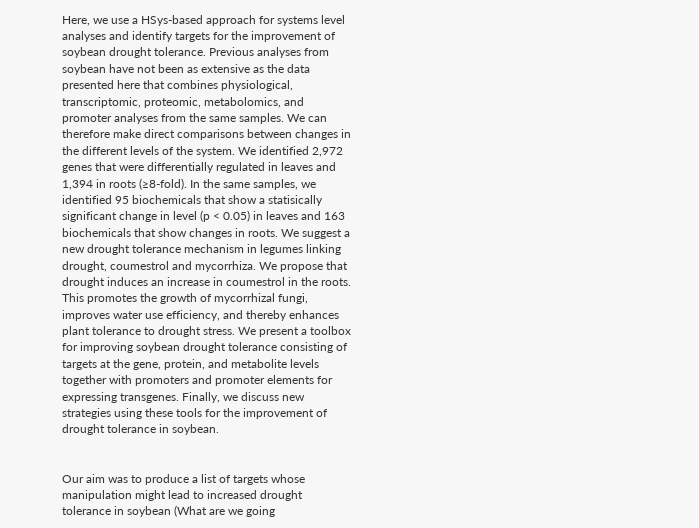Here, we use a HSys-based approach for systems level analyses and identify targets for the improvement of soybean drought tolerance. Previous analyses from soybean have not been as extensive as the data presented here that combines physiological, transcriptomic, proteomic, metabolomics, and promoter analyses from the same samples. We can therefore make direct comparisons between changes in the different levels of the system. We identified 2,972 genes that were differentially regulated in leaves and 1,394 in roots (≥8-fold). In the same samples, we identified 95 biochemicals that show a statisically significant change in level (p < 0.05) in leaves and 163 biochemicals that show changes in roots. We suggest a new drought tolerance mechanism in legumes linking drought, coumestrol and mycorrhiza. We propose that drought induces an increase in coumestrol in the roots. This promotes the growth of mycorrhizal fungi, improves water use efficiency, and thereby enhances plant tolerance to drought stress. We present a toolbox for improving soybean drought tolerance consisting of targets at the gene, protein, and metabolite levels together with promoters and promoter elements for expressing transgenes. Finally, we discuss new strategies using these tools for the improvement of drought tolerance in soybean.


Our aim was to produce a list of targets whose manipulation might lead to increased drought tolerance in soybean (What are we going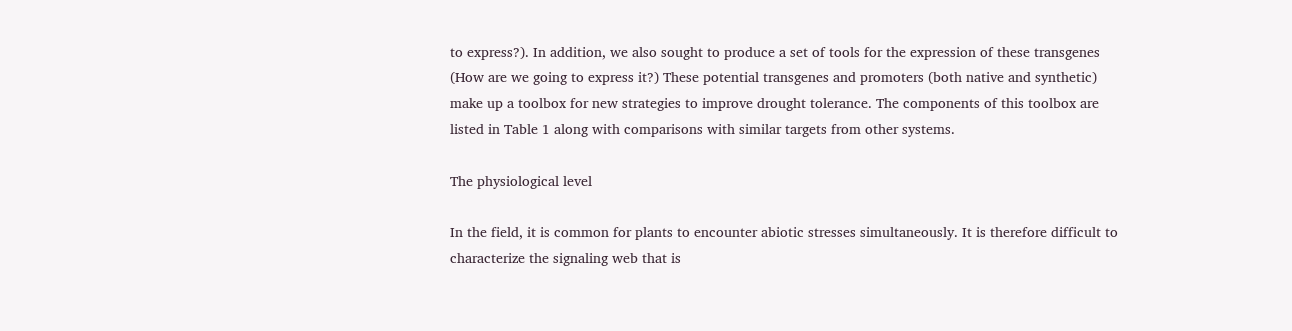to express?). In addition, we also sought to produce a set of tools for the expression of these transgenes (How are we going to express it?) These potential transgenes and promoters (both native and synthetic) make up a toolbox for new strategies to improve drought tolerance. The components of this toolbox are listed in Table 1 along with comparisons with similar targets from other systems.

The physiological level

In the field, it is common for plants to encounter abiotic stresses simultaneously. It is therefore difficult to characterize the signaling web that is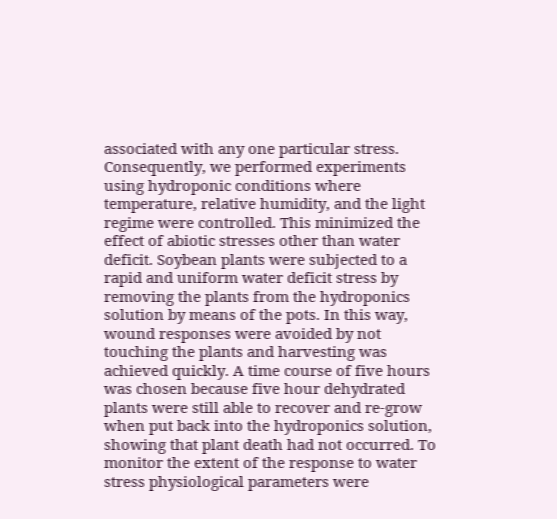associated with any one particular stress. Consequently, we performed experiments using hydroponic conditions where temperature, relative humidity, and the light regime were controlled. This minimized the effect of abiotic stresses other than water deficit. Soybean plants were subjected to a rapid and uniform water deficit stress by removing the plants from the hydroponics solution by means of the pots. In this way, wound responses were avoided by not touching the plants and harvesting was achieved quickly. A time course of five hours was chosen because five hour dehydrated plants were still able to recover and re-grow when put back into the hydroponics solution, showing that plant death had not occurred. To monitor the extent of the response to water stress physiological parameters were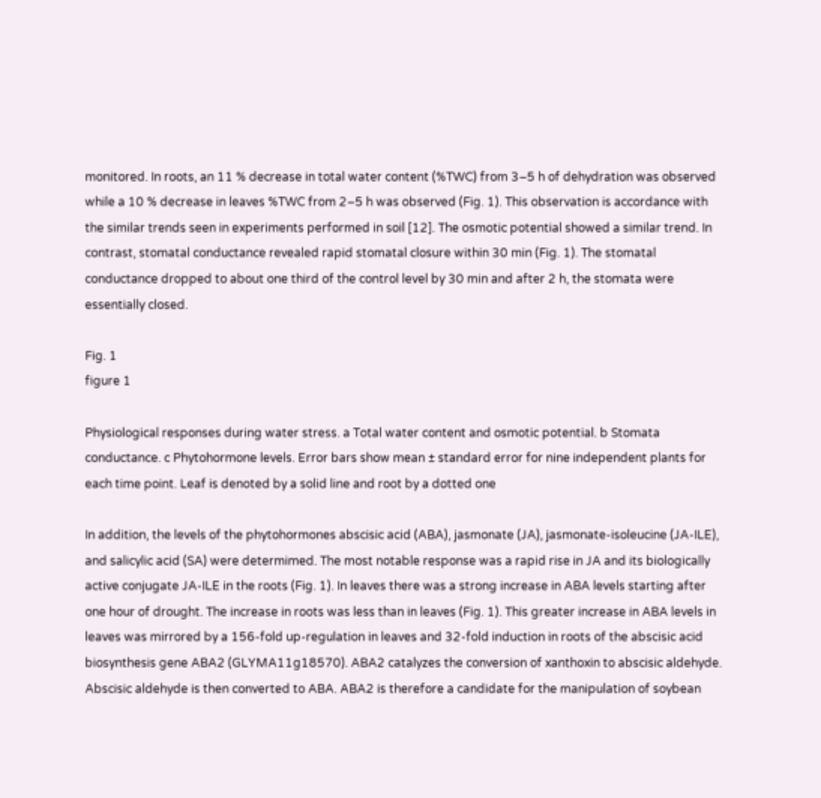monitored. In roots, an 11 % decrease in total water content (%TWC) from 3–5 h of dehydration was observed while a 10 % decrease in leaves %TWC from 2–5 h was observed (Fig. 1). This observation is accordance with the similar trends seen in experiments performed in soil [12]. The osmotic potential showed a similar trend. In contrast, stomatal conductance revealed rapid stomatal closure within 30 min (Fig. 1). The stomatal conductance dropped to about one third of the control level by 30 min and after 2 h, the stomata were essentially closed.

Fig. 1
figure 1

Physiological responses during water stress. a Total water content and osmotic potential. b Stomata conductance. c Phytohormone levels. Error bars show mean ± standard error for nine independent plants for each time point. Leaf is denoted by a solid line and root by a dotted one

In addition, the levels of the phytohormones abscisic acid (ABA), jasmonate (JA), jasmonate-isoleucine (JA-ILE), and salicylic acid (SA) were determimed. The most notable response was a rapid rise in JA and its biologically active conjugate JA-ILE in the roots (Fig. 1). In leaves there was a strong increase in ABA levels starting after one hour of drought. The increase in roots was less than in leaves (Fig. 1). This greater increase in ABA levels in leaves was mirrored by a 156-fold up-regulation in leaves and 32-fold induction in roots of the abscisic acid biosynthesis gene ABA2 (GLYMA11g18570). ABA2 catalyzes the conversion of xanthoxin to abscisic aldehyde. Abscisic aldehyde is then converted to ABA. ABA2 is therefore a candidate for the manipulation of soybean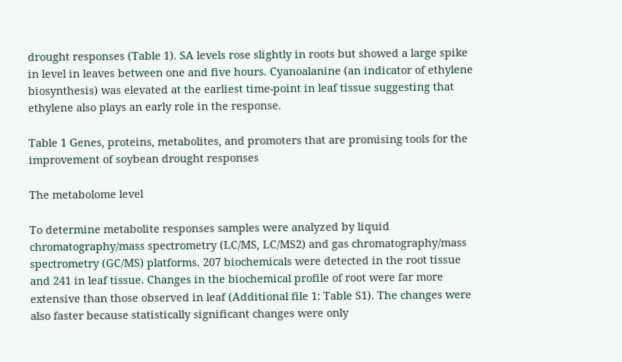drought responses (Table 1). SA levels rose slightly in roots but showed a large spike in level in leaves between one and five hours. Cyanoalanine (an indicator of ethylene biosynthesis) was elevated at the earliest time-point in leaf tissue suggesting that ethylene also plays an early role in the response.

Table 1 Genes, proteins, metabolites, and promoters that are promising tools for the improvement of soybean drought responses

The metabolome level

To determine metabolite responses samples were analyzed by liquid chromatography/mass spectrometry (LC/MS, LC/MS2) and gas chromatography/mass spectrometry (GC/MS) platforms. 207 biochemicals were detected in the root tissue and 241 in leaf tissue. Changes in the biochemical profile of root were far more extensive than those observed in leaf (Additional file 1: Table S1). The changes were also faster because statistically significant changes were only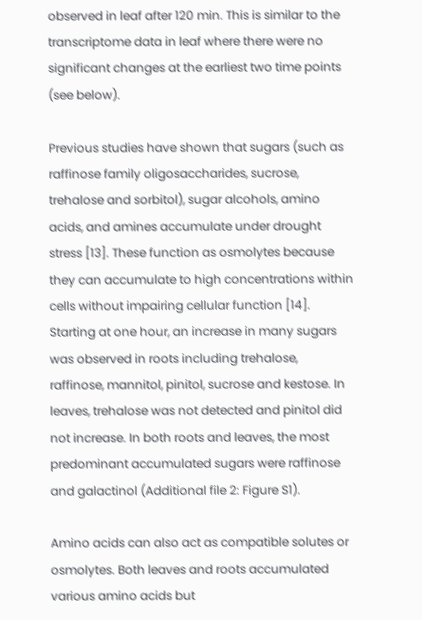observed in leaf after 120 min. This is similar to the transcriptome data in leaf where there were no significant changes at the earliest two time points (see below).

Previous studies have shown that sugars (such as raffinose family oligosaccharides, sucrose, trehalose and sorbitol), sugar alcohols, amino acids, and amines accumulate under drought stress [13]. These function as osmolytes because they can accumulate to high concentrations within cells without impairing cellular function [14]. Starting at one hour, an increase in many sugars was observed in roots including trehalose, raffinose, mannitol, pinitol, sucrose and kestose. In leaves, trehalose was not detected and pinitol did not increase. In both roots and leaves, the most predominant accumulated sugars were raffinose and galactinol (Additional file 2: Figure S1).

Amino acids can also act as compatible solutes or osmolytes. Both leaves and roots accumulated various amino acids but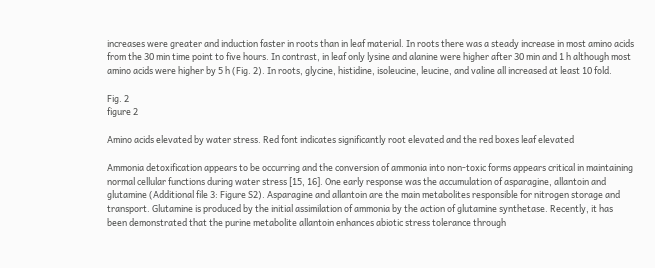increases were greater and induction faster in roots than in leaf material. In roots there was a steady increase in most amino acids from the 30 min time point to five hours. In contrast, in leaf only lysine and alanine were higher after 30 min and 1 h although most amino acids were higher by 5 h (Fig. 2). In roots, glycine, histidine, isoleucine, leucine, and valine all increased at least 10 fold.

Fig. 2
figure 2

Amino acids elevated by water stress. Red font indicates significantly root elevated and the red boxes leaf elevated

Ammonia detoxification appears to be occurring and the conversion of ammonia into non-toxic forms appears critical in maintaining normal cellular functions during water stress [15, 16]. One early response was the accumulation of asparagine, allantoin and glutamine (Additional file 3: Figure S2). Asparagine and allantoin are the main metabolites responsible for nitrogen storage and transport. Glutamine is produced by the initial assimilation of ammonia by the action of glutamine synthetase. Recently, it has been demonstrated that the purine metabolite allantoin enhances abiotic stress tolerance through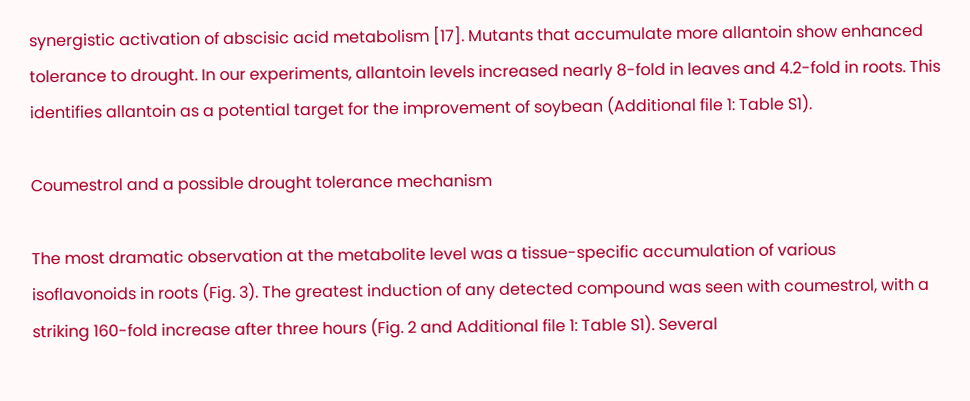synergistic activation of abscisic acid metabolism [17]. Mutants that accumulate more allantoin show enhanced tolerance to drought. In our experiments, allantoin levels increased nearly 8-fold in leaves and 4.2-fold in roots. This identifies allantoin as a potential target for the improvement of soybean (Additional file 1: Table S1).

Coumestrol and a possible drought tolerance mechanism

The most dramatic observation at the metabolite level was a tissue-specific accumulation of various isoflavonoids in roots (Fig. 3). The greatest induction of any detected compound was seen with coumestrol, with a striking 160-fold increase after three hours (Fig. 2 and Additional file 1: Table S1). Several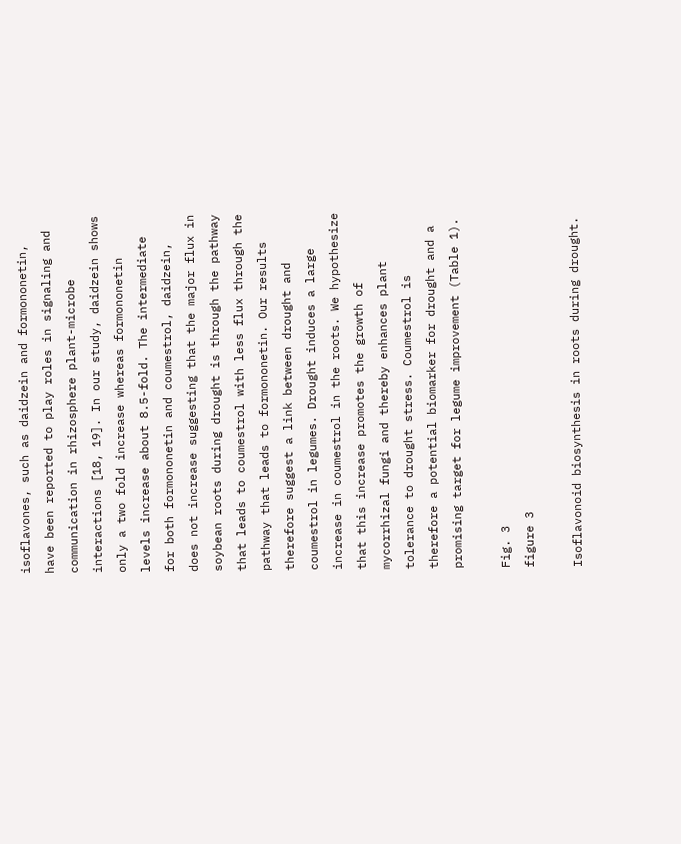isoflavones, such as daidzein and formononetin, have been reported to play roles in signaling and communication in rhizosphere plant-microbe interactions [18, 19]. In our study, daidzein shows only a two fold increase whereas formononetin levels increase about 8.5-fold. The intermediate for both formononetin and coumestrol, daidzein, does not increase suggesting that the major flux in soybean roots during drought is through the pathway that leads to coumestrol with less flux through the pathway that leads to formononetin. Our results therefore suggest a link between drought and coumestrol in legumes. Drought induces a large increase in coumestrol in the roots. We hypothesize that this increase promotes the growth of mycorrhizal fungi and thereby enhances plant tolerance to drought stress. Coumestrol is therefore a potential biomarker for drought and a promising target for legume improvement (Table 1).

Fig. 3
figure 3

Isoflavonoid biosynthesis in roots during drought.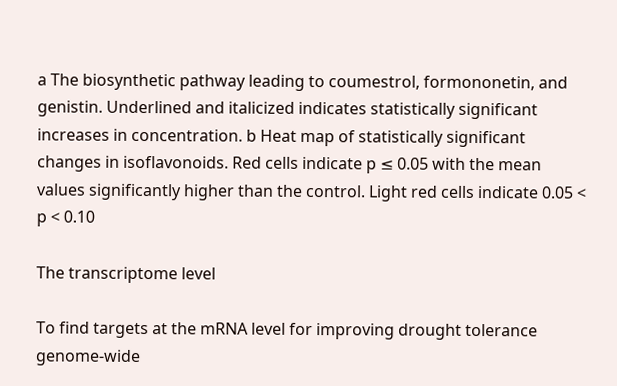a The biosynthetic pathway leading to coumestrol, formononetin, and genistin. Underlined and italicized indicates statistically significant increases in concentration. b Heat map of statistically significant changes in isoflavonoids. Red cells indicate p ≤ 0.05 with the mean values significantly higher than the control. Light red cells indicate 0.05 < p < 0.10

The transcriptome level

To find targets at the mRNA level for improving drought tolerance genome-wide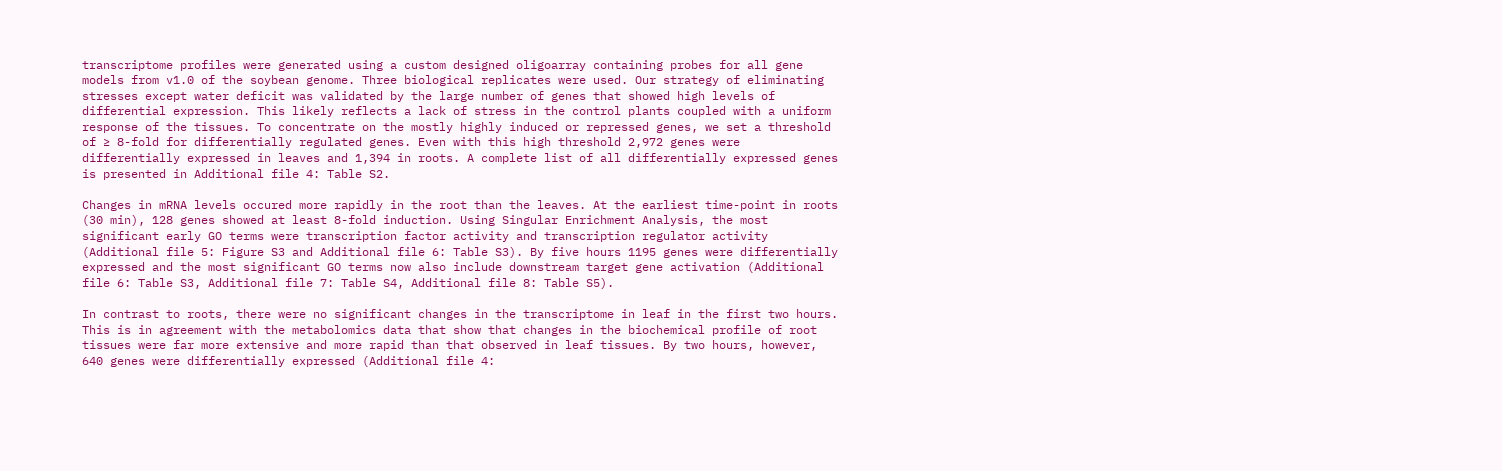transcriptome profiles were generated using a custom designed oligoarray containing probes for all gene models from v1.0 of the soybean genome. Three biological replicates were used. Our strategy of eliminating stresses except water deficit was validated by the large number of genes that showed high levels of differential expression. This likely reflects a lack of stress in the control plants coupled with a uniform response of the tissues. To concentrate on the mostly highly induced or repressed genes, we set a threshold of ≥ 8-fold for differentially regulated genes. Even with this high threshold 2,972 genes were differentially expressed in leaves and 1,394 in roots. A complete list of all differentially expressed genes is presented in Additional file 4: Table S2.

Changes in mRNA levels occured more rapidly in the root than the leaves. At the earliest time-point in roots (30 min), 128 genes showed at least 8-fold induction. Using Singular Enrichment Analysis, the most significant early GO terms were transcription factor activity and transcription regulator activity (Additional file 5: Figure S3 and Additional file 6: Table S3). By five hours 1195 genes were differentially expressed and the most significant GO terms now also include downstream target gene activation (Additional file 6: Table S3, Additional file 7: Table S4, Additional file 8: Table S5).

In contrast to roots, there were no significant changes in the transcriptome in leaf in the first two hours. This is in agreement with the metabolomics data that show that changes in the biochemical profile of root tissues were far more extensive and more rapid than that observed in leaf tissues. By two hours, however, 640 genes were differentially expressed (Additional file 4: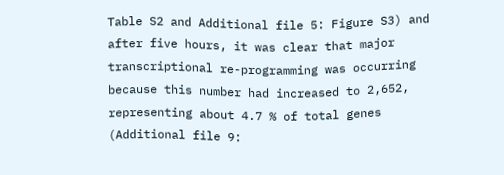Table S2 and Additional file 5: Figure S3) and after five hours, it was clear that major transcriptional re-programming was occurring because this number had increased to 2,652, representing about 4.7 % of total genes (Additional file 9: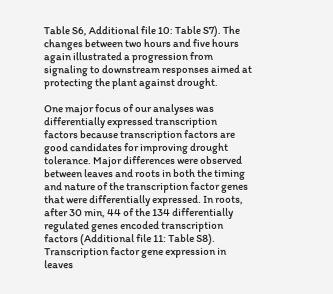Table S6, Additional file 10: Table S7). The changes between two hours and five hours again illustrated a progression from signaling to downstream responses aimed at protecting the plant against drought.

One major focus of our analyses was differentially expressed transcription factors because transcription factors are good candidates for improving drought tolerance. Major differences were observed between leaves and roots in both the timing and nature of the transcription factor genes that were differentially expressed. In roots, after 30 min, 44 of the 134 differentially regulated genes encoded transcription factors (Additional file 11: Table S8). Transcription factor gene expression in leaves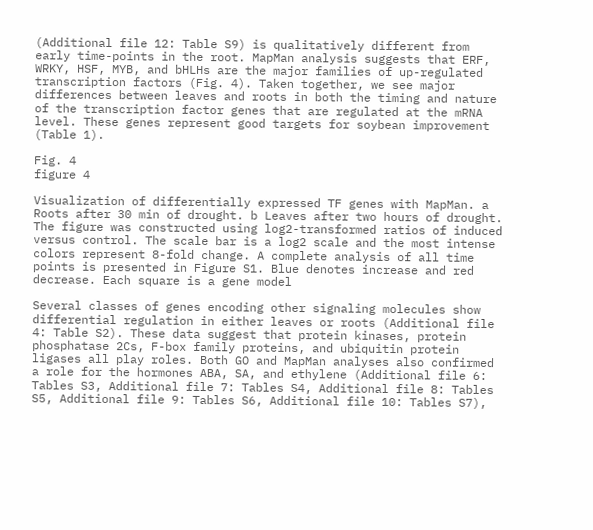(Additional file 12: Table S9) is qualitatively different from early time-points in the root. MapMan analysis suggests that ERF, WRKY, HSF, MYB, and bHLHs are the major families of up-regulated transcription factors (Fig. 4). Taken together, we see major differences between leaves and roots in both the timing and nature of the transcription factor genes that are regulated at the mRNA level. These genes represent good targets for soybean improvement (Table 1).

Fig. 4
figure 4

Visualization of differentially expressed TF genes with MapMan. a Roots after 30 min of drought. b Leaves after two hours of drought. The figure was constructed using log2-transformed ratios of induced versus control. The scale bar is a log2 scale and the most intense colors represent 8-fold change. A complete analysis of all time points is presented in Figure S1. Blue denotes increase and red decrease. Each square is a gene model

Several classes of genes encoding other signaling molecules show differential regulation in either leaves or roots (Additional file 4: Table S2). These data suggest that protein kinases, protein phosphatase 2Cs, F-box family proteins, and ubiquitin protein ligases all play roles. Both GO and MapMan analyses also confirmed a role for the hormones ABA, SA, and ethylene (Additional file 6: Tables S3, Additional file 7: Tables S4, Additional file 8: Tables S5, Additional file 9: Tables S6, Additional file 10: Tables S7),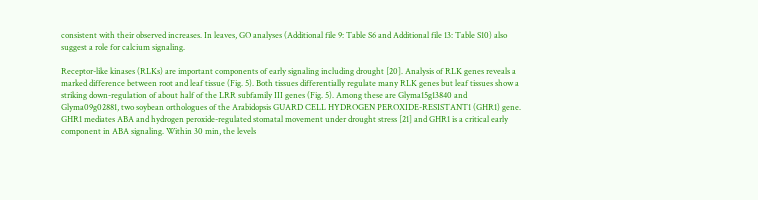consistent with their observed increases. In leaves, GO analyses (Additional file 9: Table S6 and Additional file 13: Table S10) also suggest a role for calcium signaling.

Receptor-like kinases (RLKs) are important components of early signaling including drought [20]. Analysis of RLK genes reveals a marked difference between root and leaf tissue (Fig. 5). Both tissues differentially regulate many RLK genes but leaf tissues show a striking down-regulation of about half of the LRR subfamily III genes (Fig. 5). Among these are Glyma15g13840 and Glyma09g02881, two soybean orthologues of the Arabidopsis GUARD CELL HYDROGEN PEROXIDE-RESISTANT1 (GHR1) gene. GHR1 mediates ABA and hydrogen peroxide-regulated stomatal movement under drought stress [21] and GHR1 is a critical early component in ABA signaling. Within 30 min, the levels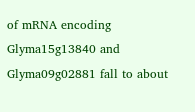of mRNA encoding Glyma15g13840 and Glyma09g02881 fall to about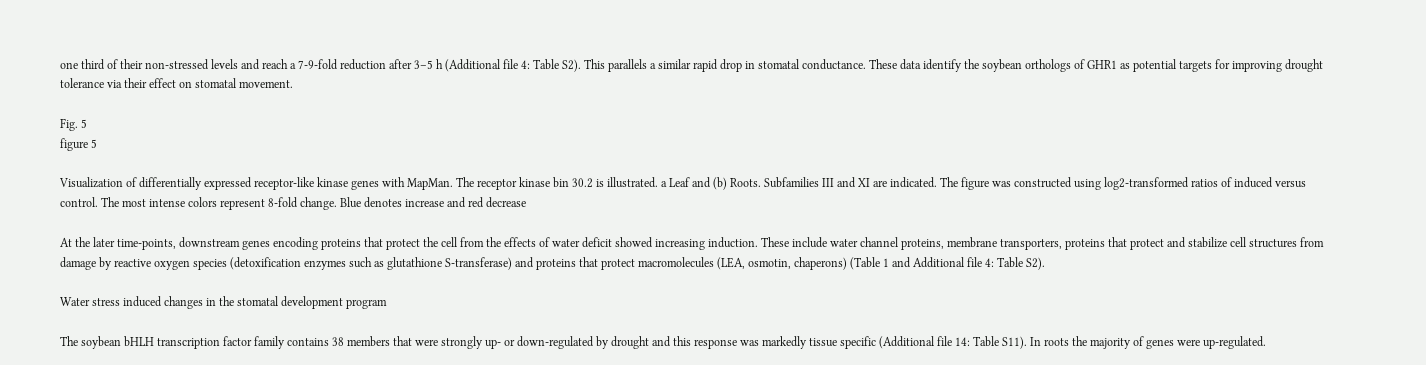one third of their non-stressed levels and reach a 7-9-fold reduction after 3–5 h (Additional file 4: Table S2). This parallels a similar rapid drop in stomatal conductance. These data identify the soybean orthologs of GHR1 as potential targets for improving drought tolerance via their effect on stomatal movement.

Fig. 5
figure 5

Visualization of differentially expressed receptor-like kinase genes with MapMan. The receptor kinase bin 30.2 is illustrated. a Leaf and (b) Roots. Subfamilies III and XI are indicated. The figure was constructed using log2-transformed ratios of induced versus control. The most intense colors represent 8-fold change. Blue denotes increase and red decrease

At the later time-points, downstream genes encoding proteins that protect the cell from the effects of water deficit showed increasing induction. These include water channel proteins, membrane transporters, proteins that protect and stabilize cell structures from damage by reactive oxygen species (detoxification enzymes such as glutathione S-transferase) and proteins that protect macromolecules (LEA, osmotin, chaperons) (Table 1 and Additional file 4: Table S2).

Water stress induced changes in the stomatal development program

The soybean bHLH transcription factor family contains 38 members that were strongly up- or down-regulated by drought and this response was markedly tissue specific (Additional file 14: Table S11). In roots the majority of genes were up-regulated.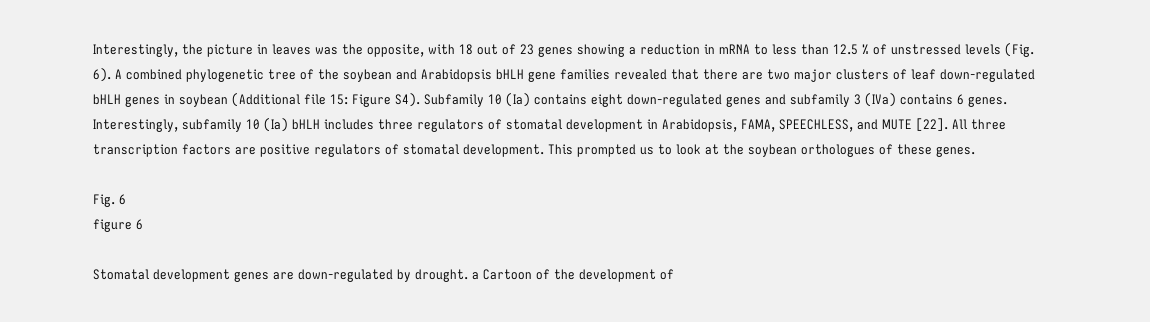Interestingly, the picture in leaves was the opposite, with 18 out of 23 genes showing a reduction in mRNA to less than 12.5 % of unstressed levels (Fig. 6). A combined phylogenetic tree of the soybean and Arabidopsis bHLH gene families revealed that there are two major clusters of leaf down-regulated bHLH genes in soybean (Additional file 15: Figure S4). Subfamily 10 (Ia) contains eight down-regulated genes and subfamily 3 (IVa) contains 6 genes. Interestingly, subfamily 10 (Ia) bHLH includes three regulators of stomatal development in Arabidopsis, FAMA, SPEECHLESS, and MUTE [22]. All three transcription factors are positive regulators of stomatal development. This prompted us to look at the soybean orthologues of these genes.

Fig. 6
figure 6

Stomatal development genes are down-regulated by drought. a Cartoon of the development of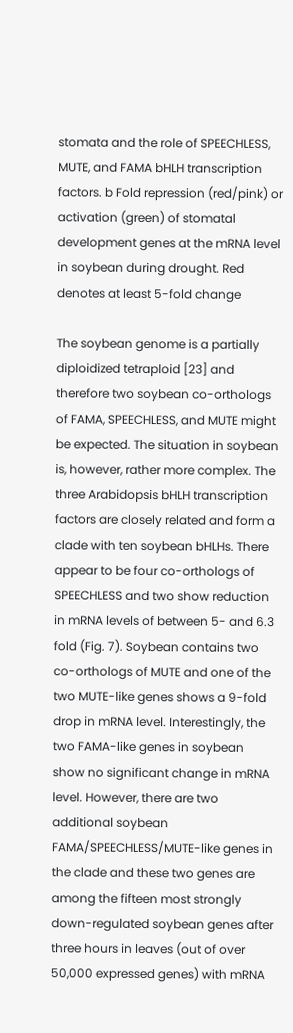stomata and the role of SPEECHLESS, MUTE, and FAMA bHLH transcription factors. b Fold repression (red/pink) or activation (green) of stomatal development genes at the mRNA level in soybean during drought. Red denotes at least 5-fold change

The soybean genome is a partially diploidized tetraploid [23] and therefore two soybean co-orthologs of FAMA, SPEECHLESS, and MUTE might be expected. The situation in soybean is, however, rather more complex. The three Arabidopsis bHLH transcription factors are closely related and form a clade with ten soybean bHLHs. There appear to be four co-orthologs of SPEECHLESS and two show reduction in mRNA levels of between 5- and 6.3 fold (Fig. 7). Soybean contains two co-orthologs of MUTE and one of the two MUTE-like genes shows a 9-fold drop in mRNA level. Interestingly, the two FAMA-like genes in soybean show no significant change in mRNA level. However, there are two additional soybean FAMA/SPEECHLESS/MUTE-like genes in the clade and these two genes are among the fifteen most strongly down-regulated soybean genes after three hours in leaves (out of over 50,000 expressed genes) with mRNA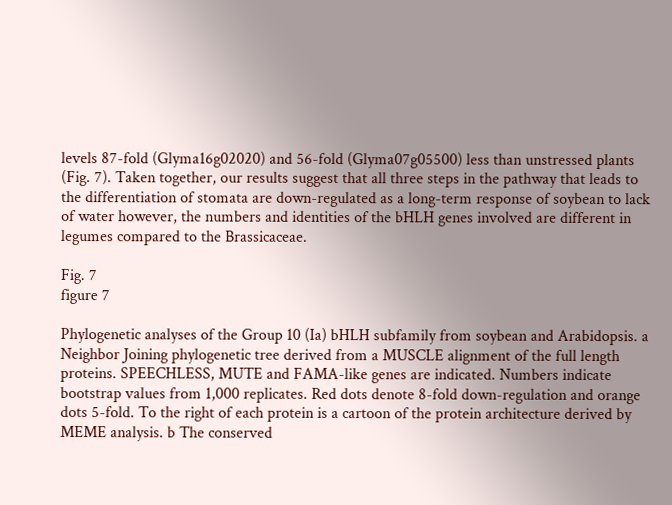levels 87-fold (Glyma16g02020) and 56-fold (Glyma07g05500) less than unstressed plants (Fig. 7). Taken together, our results suggest that all three steps in the pathway that leads to the differentiation of stomata are down-regulated as a long-term response of soybean to lack of water however, the numbers and identities of the bHLH genes involved are different in legumes compared to the Brassicaceae.

Fig. 7
figure 7

Phylogenetic analyses of the Group 10 (Ia) bHLH subfamily from soybean and Arabidopsis. a Neighbor Joining phylogenetic tree derived from a MUSCLE alignment of the full length proteins. SPEECHLESS, MUTE and FAMA-like genes are indicated. Numbers indicate bootstrap values from 1,000 replicates. Red dots denote 8-fold down-regulation and orange dots 5-fold. To the right of each protein is a cartoon of the protein architecture derived by MEME analysis. b The conserved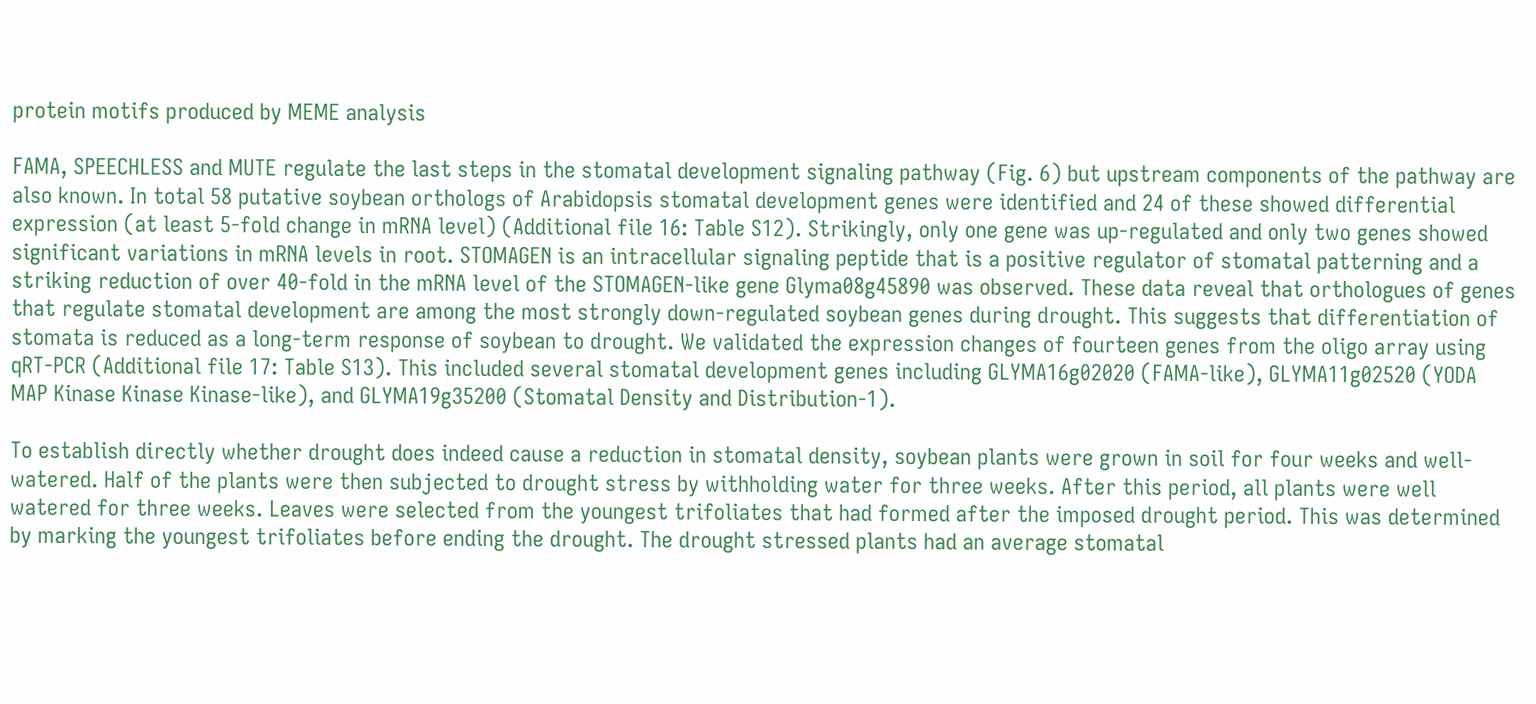protein motifs produced by MEME analysis

FAMA, SPEECHLESS and MUTE regulate the last steps in the stomatal development signaling pathway (Fig. 6) but upstream components of the pathway are also known. In total 58 putative soybean orthologs of Arabidopsis stomatal development genes were identified and 24 of these showed differential expression (at least 5-fold change in mRNA level) (Additional file 16: Table S12). Strikingly, only one gene was up-regulated and only two genes showed significant variations in mRNA levels in root. STOMAGEN is an intracellular signaling peptide that is a positive regulator of stomatal patterning and a striking reduction of over 40-fold in the mRNA level of the STOMAGEN-like gene Glyma08g45890 was observed. These data reveal that orthologues of genes that regulate stomatal development are among the most strongly down-regulated soybean genes during drought. This suggests that differentiation of stomata is reduced as a long-term response of soybean to drought. We validated the expression changes of fourteen genes from the oligo array using qRT-PCR (Additional file 17: Table S13). This included several stomatal development genes including GLYMA16g02020 (FAMA-like), GLYMA11g02520 (YODA MAP Kinase Kinase Kinase-like), and GLYMA19g35200 (Stomatal Density and Distribution-1).

To establish directly whether drought does indeed cause a reduction in stomatal density, soybean plants were grown in soil for four weeks and well-watered. Half of the plants were then subjected to drought stress by withholding water for three weeks. After this period, all plants were well watered for three weeks. Leaves were selected from the youngest trifoliates that had formed after the imposed drought period. This was determined by marking the youngest trifoliates before ending the drought. The drought stressed plants had an average stomatal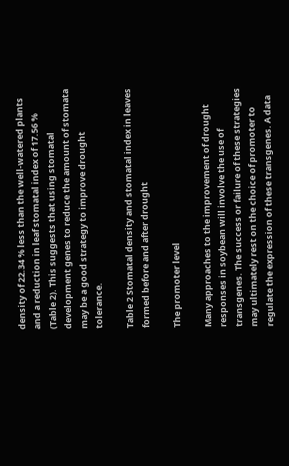density of 22.34 % less than the well-watered plants and a reduction in leaf stomatal index of 17.56 % (Table 2). This suggests that using stomatal development genes to reduce the amount of stomata may be a good strategy to improve drought tolerance.

Table 2 Stomatal density and stomatal index in leaves formed before and after drought

The promoter level

Many approaches to the improvement of drought responses in soybean will involve the use of transgenes. The success or failure of these strategies may ultimately rest on the choice of promoter to regulate the expression of these transgenes. A data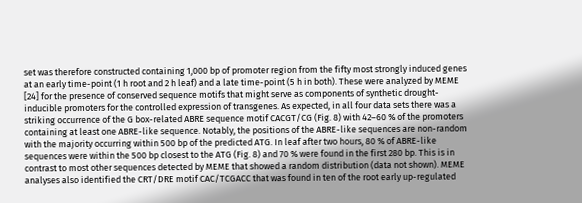set was therefore constructed containing 1,000 bp of promoter region from the fifty most strongly induced genes at an early time-point (1 h root and 2 h leaf) and a late time-point (5 h in both). These were analyzed by MEME [24] for the presence of conserved sequence motifs that might serve as components of synthetic drought-inducible promoters for the controlled expression of transgenes. As expected, in all four data sets there was a striking occurrence of the G box-related ABRE sequence motif CACGT/CG (Fig. 8) with 42–60 % of the promoters containing at least one ABRE-like sequence. Notably, the positions of the ABRE-like sequences are non-random with the majority occurring within 500 bp of the predicted ATG. In leaf after two hours, 80 % of ABRE-like sequences were within the 500 bp closest to the ATG (Fig. 8) and 70 % were found in the first 280 bp. This is in contrast to most other sequences detected by MEME that showed a random distribution (data not shown). MEME analyses also identified the CRT/DRE motif CAC/TCGACC that was found in ten of the root early up-regulated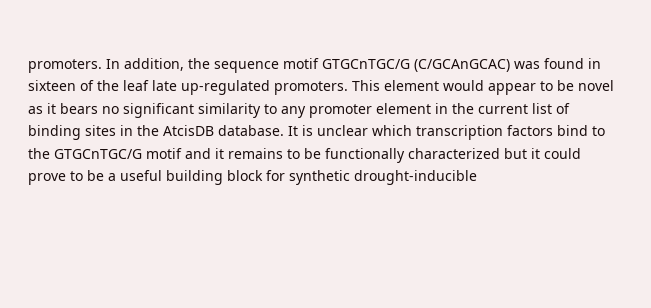promoters. In addition, the sequence motif GTGCnTGC/G (C/GCAnGCAC) was found in sixteen of the leaf late up-regulated promoters. This element would appear to be novel as it bears no significant similarity to any promoter element in the current list of binding sites in the AtcisDB database. It is unclear which transcription factors bind to the GTGCnTGC/G motif and it remains to be functionally characterized but it could prove to be a useful building block for synthetic drought-inducible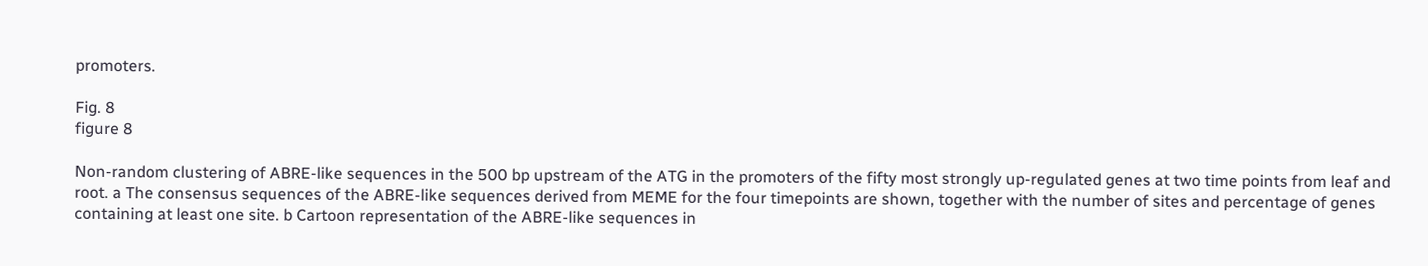promoters.

Fig. 8
figure 8

Non-random clustering of ABRE-like sequences in the 500 bp upstream of the ATG in the promoters of the fifty most strongly up-regulated genes at two time points from leaf and root. a The consensus sequences of the ABRE-like sequences derived from MEME for the four timepoints are shown, together with the number of sites and percentage of genes containing at least one site. b Cartoon representation of the ABRE-like sequences in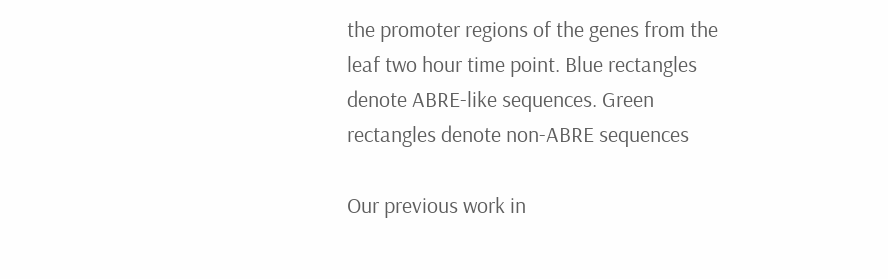the promoter regions of the genes from the leaf two hour time point. Blue rectangles denote ABRE-like sequences. Green rectangles denote non-ABRE sequences

Our previous work in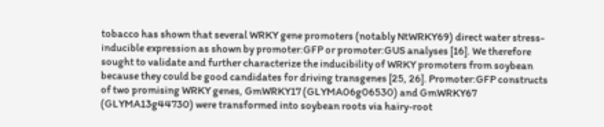tobacco has shown that several WRKY gene promoters (notably NtWRKY69) direct water stress-inducible expression as shown by promoter:GFP or promoter:GUS analyses [16]. We therefore sought to validate and further characterize the inducibility of WRKY promoters from soybean because they could be good candidates for driving transgenes [25, 26]. Promoter:GFP constructs of two promising WRKY genes, GmWRKY17 (GLYMA06g06530) and GmWRKY67 (GLYMA13g44730) were transformed into soybean roots via hairy-root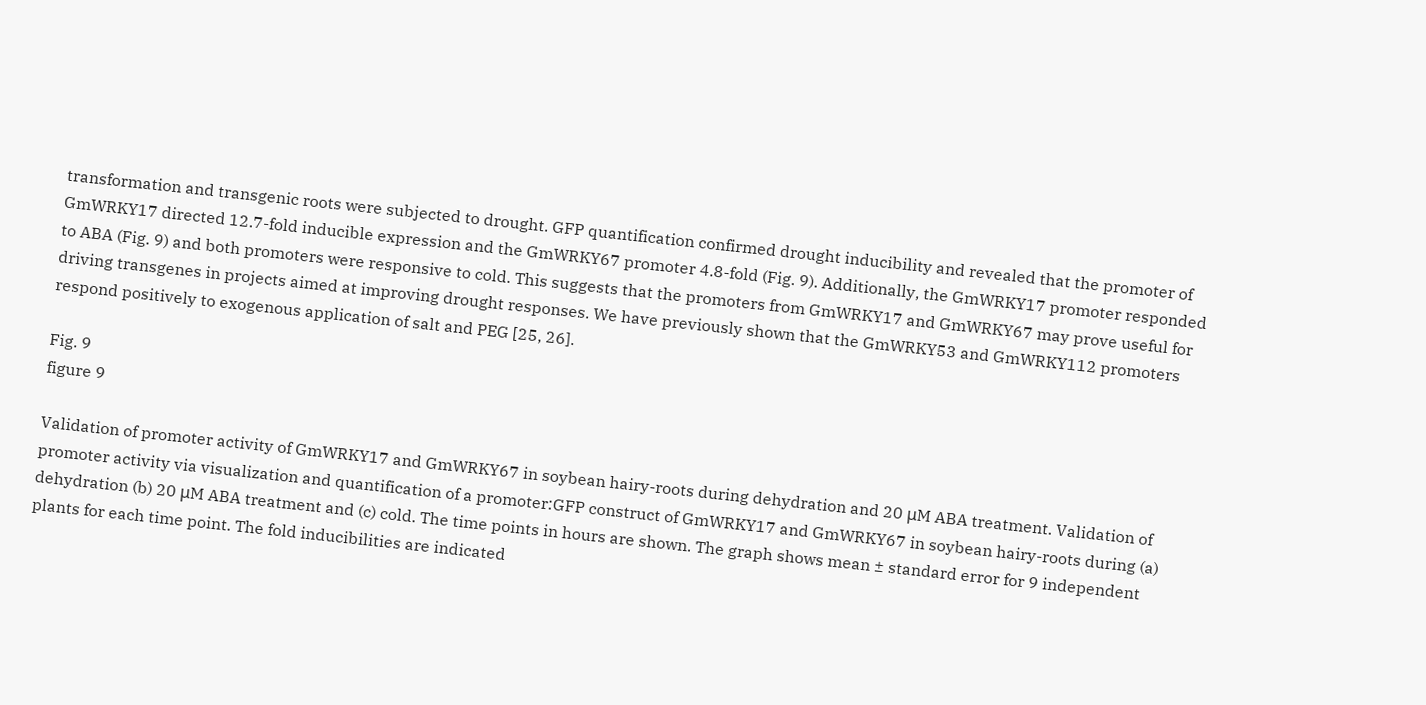transformation and transgenic roots were subjected to drought. GFP quantification confirmed drought inducibility and revealed that the promoter of GmWRKY17 directed 12.7-fold inducible expression and the GmWRKY67 promoter 4.8-fold (Fig. 9). Additionally, the GmWRKY17 promoter responded to ABA (Fig. 9) and both promoters were responsive to cold. This suggests that the promoters from GmWRKY17 and GmWRKY67 may prove useful for driving transgenes in projects aimed at improving drought responses. We have previously shown that the GmWRKY53 and GmWRKY112 promoters respond positively to exogenous application of salt and PEG [25, 26].

Fig. 9
figure 9

Validation of promoter activity of GmWRKY17 and GmWRKY67 in soybean hairy-roots during dehydration and 20 μM ABA treatment. Validation of promoter activity via visualization and quantification of a promoter:GFP construct of GmWRKY17 and GmWRKY67 in soybean hairy-roots during (a) dehydration (b) 20 μM ABA treatment and (c) cold. The time points in hours are shown. The graph shows mean ± standard error for 9 independent plants for each time point. The fold inducibilities are indicated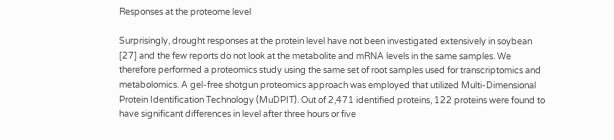Responses at the proteome level

Surprisingly, drought responses at the protein level have not been investigated extensively in soybean [27] and the few reports do not look at the metabolite and mRNA levels in the same samples. We therefore performed a proteomics study using the same set of root samples used for transcriptomics and metabolomics. A gel-free shotgun proteomics approach was employed that utilized Multi-Dimensional Protein Identification Technology (MuDPIT). Out of 2,471 identified proteins, 122 proteins were found to have significant differences in level after three hours or five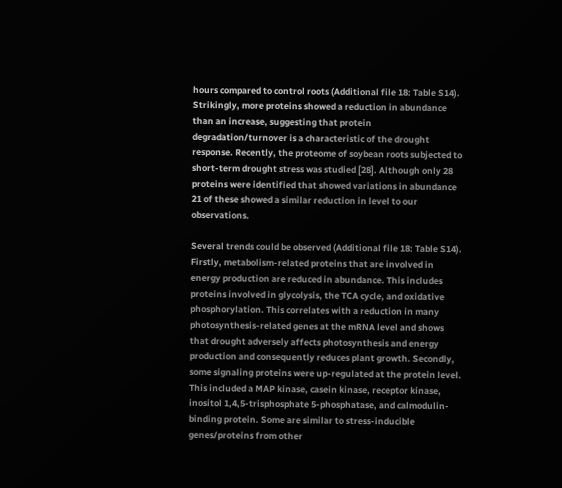hours compared to control roots (Additional file 18: Table S14). Strikingly, more proteins showed a reduction in abundance than an increase, suggesting that protein degradation/turnover is a characteristic of the drought response. Recently, the proteome of soybean roots subjected to short-term drought stress was studied [28]. Although only 28 proteins were identified that showed variations in abundance 21 of these showed a similar reduction in level to our observations.

Several trends could be observed (Additional file 18: Table S14). Firstly, metabolism-related proteins that are involved in energy production are reduced in abundance. This includes proteins involved in glycolysis, the TCA cycle, and oxidative phosphorylation. This correlates with a reduction in many photosynthesis-related genes at the mRNA level and shows that drought adversely affects photosynthesis and energy production and consequently reduces plant growth. Secondly, some signaling proteins were up-regulated at the protein level. This included a MAP kinase, casein kinase, receptor kinase, inositol 1,4,5-trisphosphate 5-phosphatase, and calmodulin-binding protein. Some are similar to stress-inducible genes/proteins from other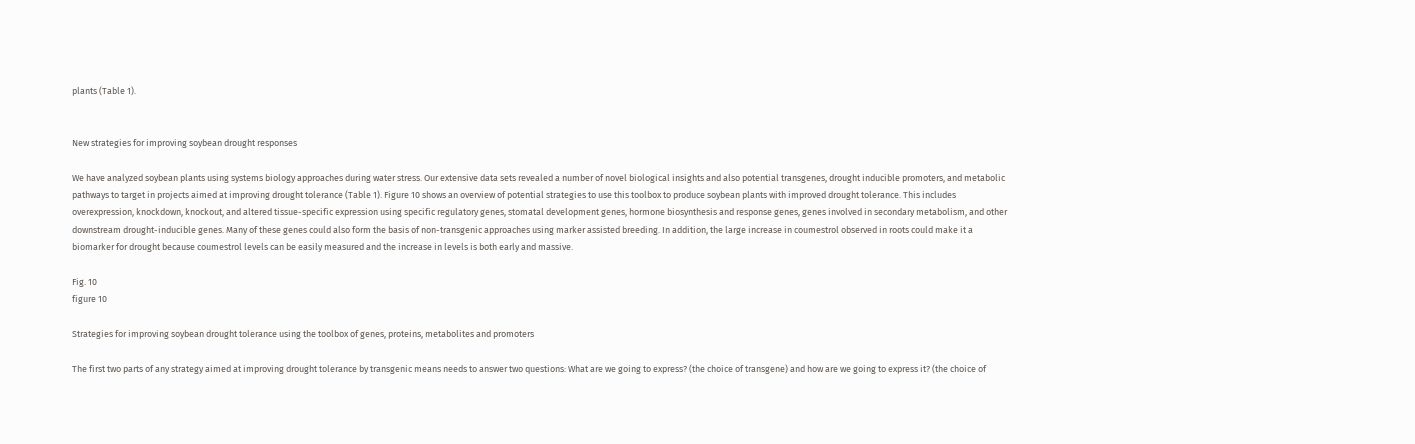plants (Table 1).


New strategies for improving soybean drought responses

We have analyzed soybean plants using systems biology approaches during water stress. Our extensive data sets revealed a number of novel biological insights and also potential transgenes, drought inducible promoters, and metabolic pathways to target in projects aimed at improving drought tolerance (Table 1). Figure 10 shows an overview of potential strategies to use this toolbox to produce soybean plants with improved drought tolerance. This includes overexpression, knockdown, knockout, and altered tissue-specific expression using specific regulatory genes, stomatal development genes, hormone biosynthesis and response genes, genes involved in secondary metabolism, and other downstream drought-inducible genes. Many of these genes could also form the basis of non-transgenic approaches using marker assisted breeding. In addition, the large increase in coumestrol observed in roots could make it a biomarker for drought because coumestrol levels can be easily measured and the increase in levels is both early and massive.

Fig. 10
figure 10

Strategies for improving soybean drought tolerance using the toolbox of genes, proteins, metabolites and promoters

The first two parts of any strategy aimed at improving drought tolerance by transgenic means needs to answer two questions: What are we going to express? (the choice of transgene) and how are we going to express it? (the choice of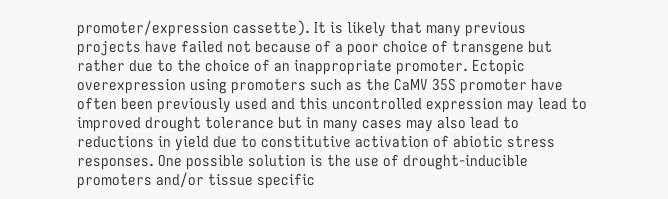promoter/expression cassette). It is likely that many previous projects have failed not because of a poor choice of transgene but rather due to the choice of an inappropriate promoter. Ectopic overexpression using promoters such as the CaMV 35S promoter have often been previously used and this uncontrolled expression may lead to improved drought tolerance but in many cases may also lead to reductions in yield due to constitutive activation of abiotic stress responses. One possible solution is the use of drought-inducible promoters and/or tissue specific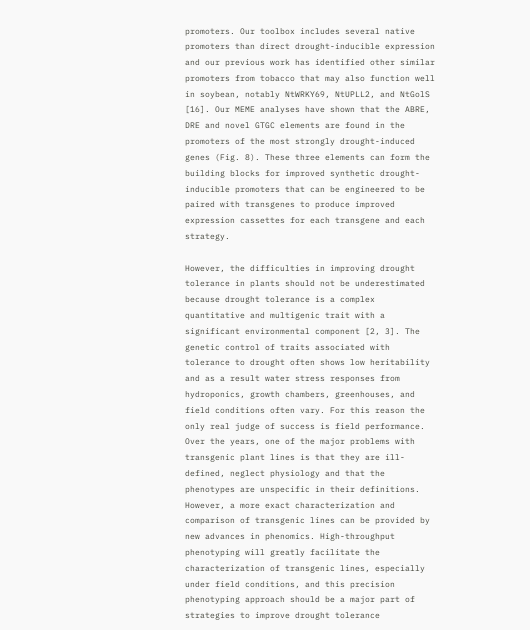promoters. Our toolbox includes several native promoters than direct drought-inducible expression and our previous work has identified other similar promoters from tobacco that may also function well in soybean, notably NtWRKY69, NtUPLL2, and NtGolS [16]. Our MEME analyses have shown that the ABRE, DRE and novel GTGC elements are found in the promoters of the most strongly drought-induced genes (Fig. 8). These three elements can form the building blocks for improved synthetic drought-inducible promoters that can be engineered to be paired with transgenes to produce improved expression cassettes for each transgene and each strategy.

However, the difficulties in improving drought tolerance in plants should not be underestimated because drought tolerance is a complex quantitative and multigenic trait with a significant environmental component [2, 3]. The genetic control of traits associated with tolerance to drought often shows low heritability and as a result water stress responses from hydroponics, growth chambers, greenhouses, and field conditions often vary. For this reason the only real judge of success is field performance. Over the years, one of the major problems with transgenic plant lines is that they are ill-defined, neglect physiology and that the phenotypes are unspecific in their definitions. However, a more exact characterization and comparison of transgenic lines can be provided by new advances in phenomics. High-throughput phenotyping will greatly facilitate the characterization of transgenic lines, especially under field conditions, and this precision phenotyping approach should be a major part of strategies to improve drought tolerance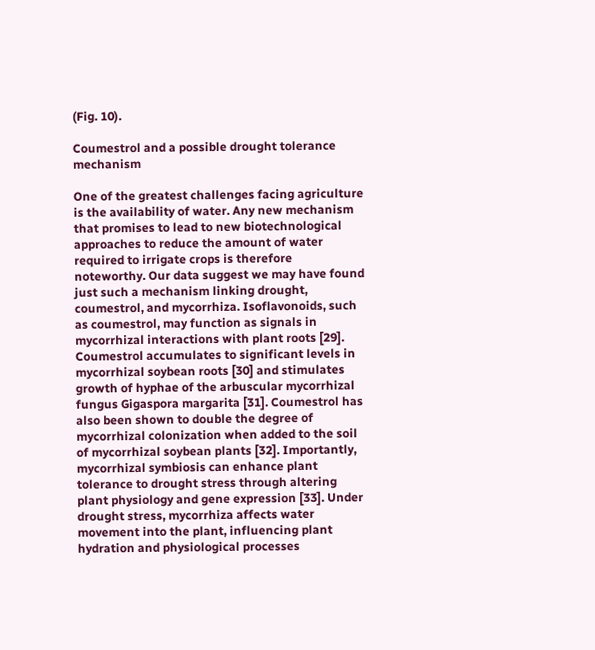(Fig. 10).

Coumestrol and a possible drought tolerance mechanism

One of the greatest challenges facing agriculture is the availability of water. Any new mechanism that promises to lead to new biotechnological approaches to reduce the amount of water required to irrigate crops is therefore noteworthy. Our data suggest we may have found just such a mechanism linking drought, coumestrol, and mycorrhiza. Isoflavonoids, such as coumestrol, may function as signals in mycorrhizal interactions with plant roots [29]. Coumestrol accumulates to significant levels in mycorrhizal soybean roots [30] and stimulates growth of hyphae of the arbuscular mycorrhizal fungus Gigaspora margarita [31]. Coumestrol has also been shown to double the degree of mycorrhizal colonization when added to the soil of mycorrhizal soybean plants [32]. Importantly, mycorrhizal symbiosis can enhance plant tolerance to drought stress through altering plant physiology and gene expression [33]. Under drought stress, mycorrhiza affects water movement into the plant, influencing plant hydration and physiological processes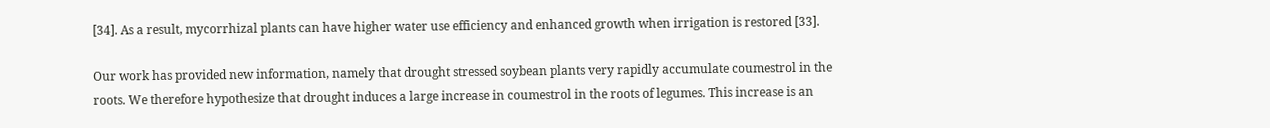[34]. As a result, mycorrhizal plants can have higher water use efficiency and enhanced growth when irrigation is restored [33].

Our work has provided new information, namely that drought stressed soybean plants very rapidly accumulate coumestrol in the roots. We therefore hypothesize that drought induces a large increase in coumestrol in the roots of legumes. This increase is an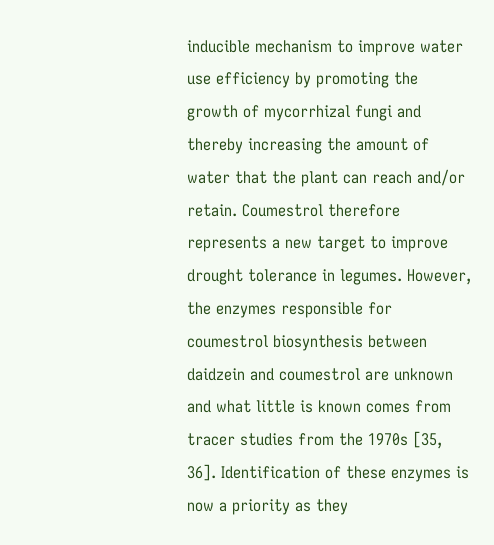inducible mechanism to improve water use efficiency by promoting the growth of mycorrhizal fungi and thereby increasing the amount of water that the plant can reach and/or retain. Coumestrol therefore represents a new target to improve drought tolerance in legumes. However, the enzymes responsible for coumestrol biosynthesis between daidzein and coumestrol are unknown and what little is known comes from tracer studies from the 1970s [35, 36]. Identification of these enzymes is now a priority as they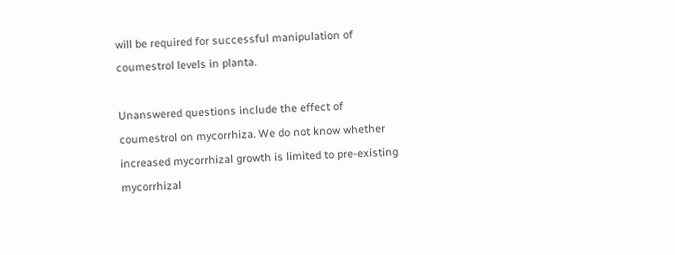will be required for successful manipulation of coumestrol levels in planta.

Unanswered questions include the effect of coumestrol on mycorrhiza. We do not know whether increased mycorrhizal growth is limited to pre-existing mycorrhizal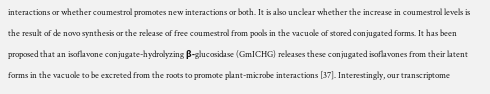interactions or whether coumestrol promotes new interactions or both. It is also unclear whether the increase in coumestrol levels is the result of de novo synthesis or the release of free coumestrol from pools in the vacuole of stored conjugated forms. It has been proposed that an isoflavone conjugate-hydrolyzing β-glucosidase (GmICHG) releases these conjugated isoflavones from their latent forms in the vacuole to be excreted from the roots to promote plant-microbe interactions [37]. Interestingly, our transcriptome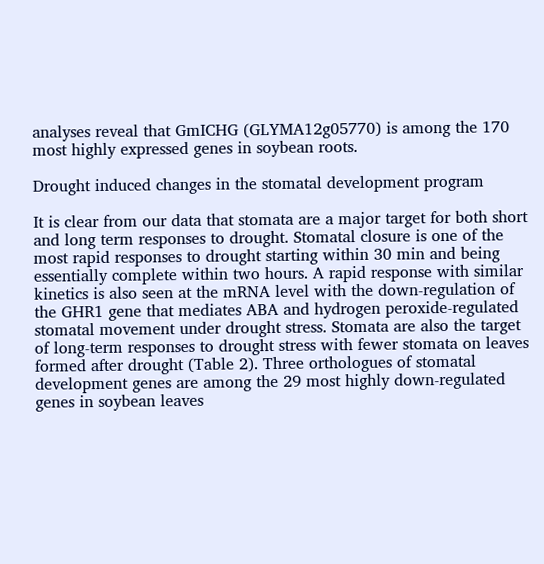analyses reveal that GmICHG (GLYMA12g05770) is among the 170 most highly expressed genes in soybean roots.

Drought induced changes in the stomatal development program

It is clear from our data that stomata are a major target for both short and long term responses to drought. Stomatal closure is one of the most rapid responses to drought starting within 30 min and being essentially complete within two hours. A rapid response with similar kinetics is also seen at the mRNA level with the down-regulation of the GHR1 gene that mediates ABA and hydrogen peroxide-regulated stomatal movement under drought stress. Stomata are also the target of long-term responses to drought stress with fewer stomata on leaves formed after drought (Table 2). Three orthologues of stomatal development genes are among the 29 most highly down-regulated genes in soybean leaves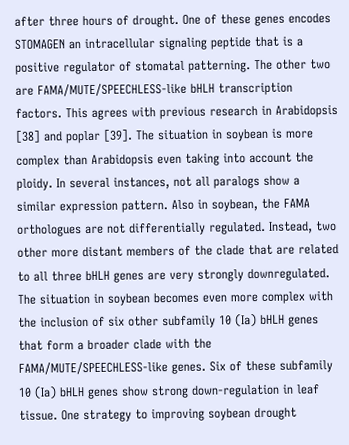after three hours of drought. One of these genes encodes STOMAGEN an intracellular signaling peptide that is a positive regulator of stomatal patterning. The other two are FAMA/MUTE/SPEECHLESS-like bHLH transcription factors. This agrees with previous research in Arabidopsis [38] and poplar [39]. The situation in soybean is more complex than Arabidopsis even taking into account the ploidy. In several instances, not all paralogs show a similar expression pattern. Also in soybean, the FAMA orthologues are not differentially regulated. Instead, two other more distant members of the clade that are related to all three bHLH genes are very strongly downregulated. The situation in soybean becomes even more complex with the inclusion of six other subfamily 10 (Ia) bHLH genes that form a broader clade with the FAMA/MUTE/SPEECHLESS-like genes. Six of these subfamily 10 (Ia) bHLH genes show strong down-regulation in leaf tissue. One strategy to improving soybean drought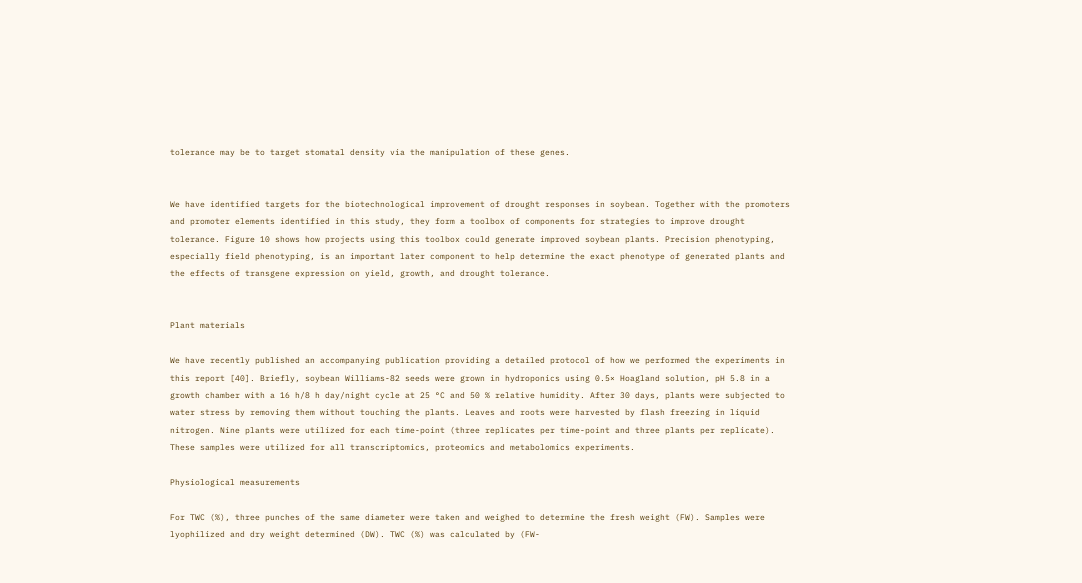tolerance may be to target stomatal density via the manipulation of these genes.


We have identified targets for the biotechnological improvement of drought responses in soybean. Together with the promoters and promoter elements identified in this study, they form a toolbox of components for strategies to improve drought tolerance. Figure 10 shows how projects using this toolbox could generate improved soybean plants. Precision phenotyping, especially field phenotyping, is an important later component to help determine the exact phenotype of generated plants and the effects of transgene expression on yield, growth, and drought tolerance.


Plant materials

We have recently published an accompanying publication providing a detailed protocol of how we performed the experiments in this report [40]. Briefly, soybean Williams-82 seeds were grown in hydroponics using 0.5× Hoagland solution, pH 5.8 in a growth chamber with a 16 h/8 h day/night cycle at 25 °C and 50 % relative humidity. After 30 days, plants were subjected to water stress by removing them without touching the plants. Leaves and roots were harvested by flash freezing in liquid nitrogen. Nine plants were utilized for each time-point (three replicates per time-point and three plants per replicate). These samples were utilized for all transcriptomics, proteomics and metabolomics experiments.

Physiological measurements

For TWC (%), three punches of the same diameter were taken and weighed to determine the fresh weight (FW). Samples were lyophilized and dry weight determined (DW). TWC (%) was calculated by (FW-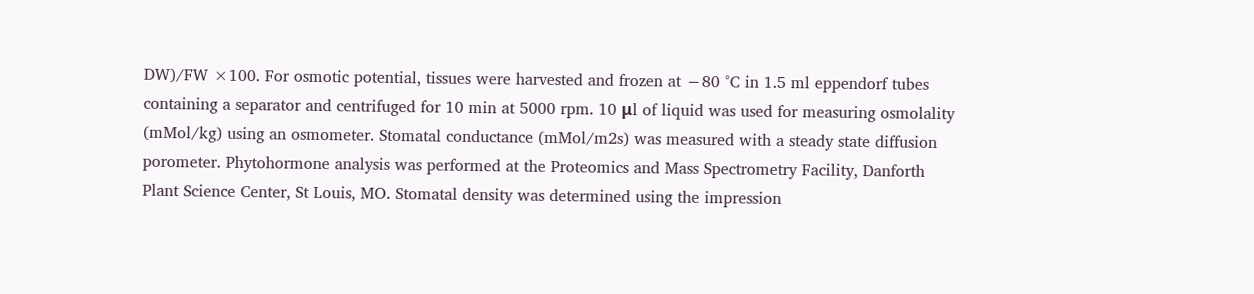DW)/FW ×100. For osmotic potential, tissues were harvested and frozen at −80 °C in 1.5 ml eppendorf tubes containing a separator and centrifuged for 10 min at 5000 rpm. 10 μl of liquid was used for measuring osmolality (mMol/kg) using an osmometer. Stomatal conductance (mMol/m2s) was measured with a steady state diffusion porometer. Phytohormone analysis was performed at the Proteomics and Mass Spectrometry Facility, Danforth Plant Science Center, St Louis, MO. Stomatal density was determined using the impression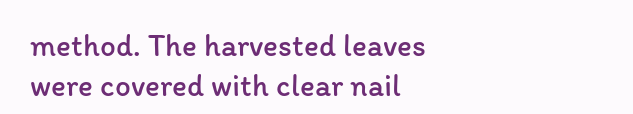method. The harvested leaves were covered with clear nail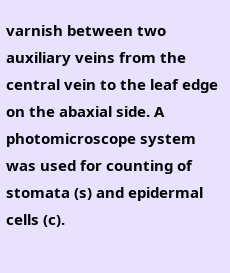varnish between two auxiliary veins from the central vein to the leaf edge on the abaxial side. A photomicroscope system was used for counting of stomata (s) and epidermal cells (c).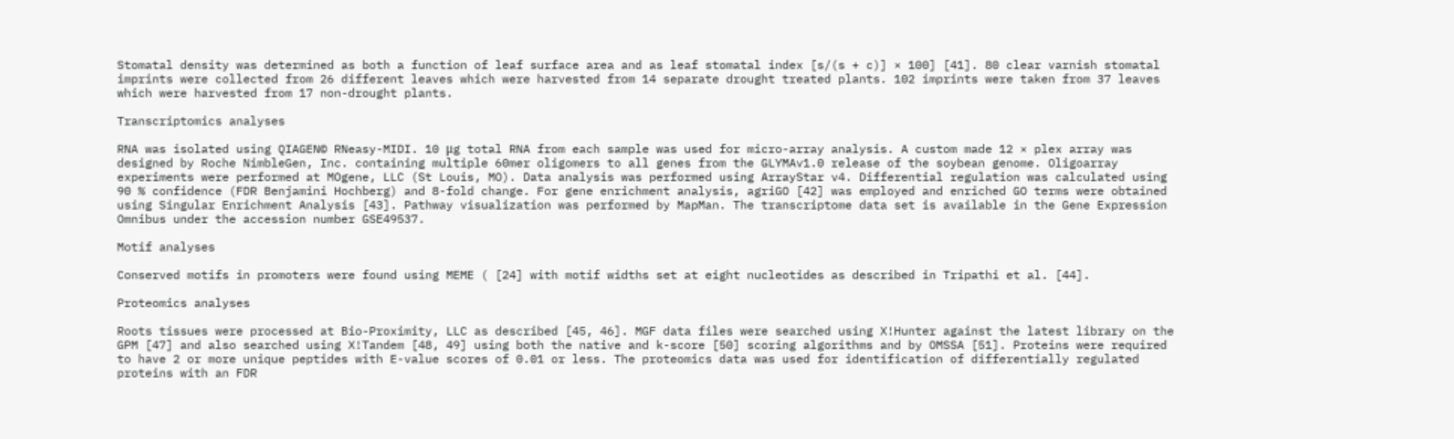Stomatal density was determined as both a function of leaf surface area and as leaf stomatal index [s/(s + c)] × 100] [41]. 80 clear varnish stomatal imprints were collected from 26 different leaves which were harvested from 14 separate drought treated plants. 102 imprints were taken from 37 leaves which were harvested from 17 non-drought plants.

Transcriptomics analyses

RNA was isolated using QIAGEN© RNeasy-MIDI. 10 μg total RNA from each sample was used for micro-array analysis. A custom made 12 × plex array was designed by Roche NimbleGen, Inc. containing multiple 60mer oligomers to all genes from the GLYMAv1.0 release of the soybean genome. Oligoarray experiments were performed at MOgene, LLC (St Louis, MO). Data analysis was performed using ArrayStar v4. Differential regulation was calculated using 90 % confidence (FDR Benjamini Hochberg) and 8-fold change. For gene enrichment analysis, agriGO [42] was employed and enriched GO terms were obtained using Singular Enrichment Analysis [43]. Pathway visualization was performed by MapMan. The transcriptome data set is available in the Gene Expression Omnibus under the accession number GSE49537.

Motif analyses

Conserved motifs in promoters were found using MEME ( [24] with motif widths set at eight nucleotides as described in Tripathi et al. [44].

Proteomics analyses

Roots tissues were processed at Bio-Proximity, LLC as described [45, 46]. MGF data files were searched using X!Hunter against the latest library on the GPM [47] and also searched using X!Tandem [48, 49] using both the native and k-score [50] scoring algorithms and by OMSSA [51]. Proteins were required to have 2 or more unique peptides with E-value scores of 0.01 or less. The proteomics data was used for identification of differentially regulated proteins with an FDR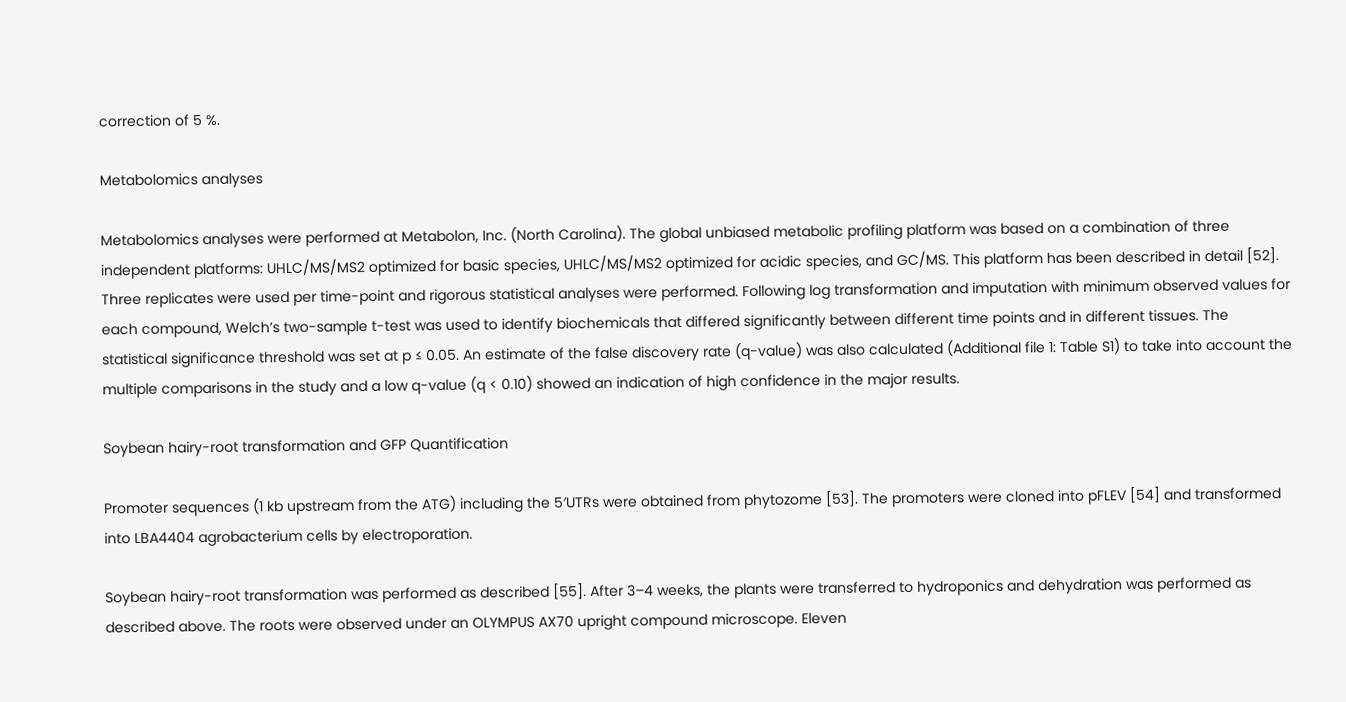correction of 5 %.

Metabolomics analyses

Metabolomics analyses were performed at Metabolon, Inc. (North Carolina). The global unbiased metabolic profiling platform was based on a combination of three independent platforms: UHLC/MS/MS2 optimized for basic species, UHLC/MS/MS2 optimized for acidic species, and GC/MS. This platform has been described in detail [52]. Three replicates were used per time-point and rigorous statistical analyses were performed. Following log transformation and imputation with minimum observed values for each compound, Welch’s two-sample t-test was used to identify biochemicals that differed significantly between different time points and in different tissues. The statistical significance threshold was set at p ≤ 0.05. An estimate of the false discovery rate (q-value) was also calculated (Additional file 1: Table S1) to take into account the multiple comparisons in the study and a low q-value (q < 0.10) showed an indication of high confidence in the major results.

Soybean hairy-root transformation and GFP Quantification

Promoter sequences (1 kb upstream from the ATG) including the 5′UTRs were obtained from phytozome [53]. The promoters were cloned into pFLEV [54] and transformed into LBA4404 agrobacterium cells by electroporation.

Soybean hairy-root transformation was performed as described [55]. After 3–4 weeks, the plants were transferred to hydroponics and dehydration was performed as described above. The roots were observed under an OLYMPUS AX70 upright compound microscope. Eleven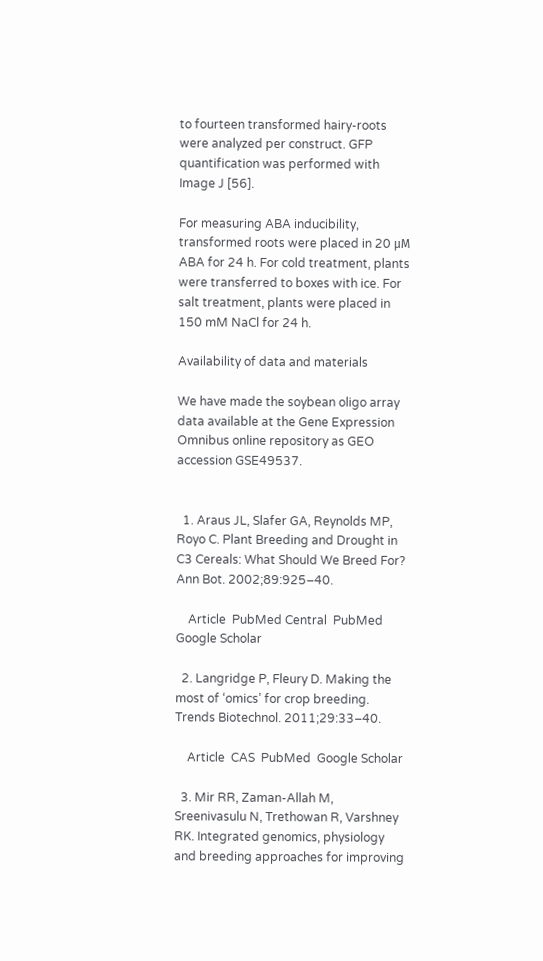to fourteen transformed hairy-roots were analyzed per construct. GFP quantification was performed with Image J [56].

For measuring ABA inducibility, transformed roots were placed in 20 μM ABA for 24 h. For cold treatment, plants were transferred to boxes with ice. For salt treatment, plants were placed in 150 mM NaCl for 24 h.

Availability of data and materials

We have made the soybean oligo array data available at the Gene Expression Omnibus online repository as GEO accession GSE49537.


  1. Araus JL, Slafer GA, Reynolds MP, Royo C. Plant Breeding and Drought in C3 Cereals: What Should We Breed For? Ann Bot. 2002;89:925–40.

    Article  PubMed Central  PubMed  Google Scholar

  2. Langridge P, Fleury D. Making the most of ‘omics’ for crop breeding. Trends Biotechnol. 2011;29:33–40.

    Article  CAS  PubMed  Google Scholar

  3. Mir RR, Zaman-Allah M, Sreenivasulu N, Trethowan R, Varshney RK. Integrated genomics, physiology and breeding approaches for improving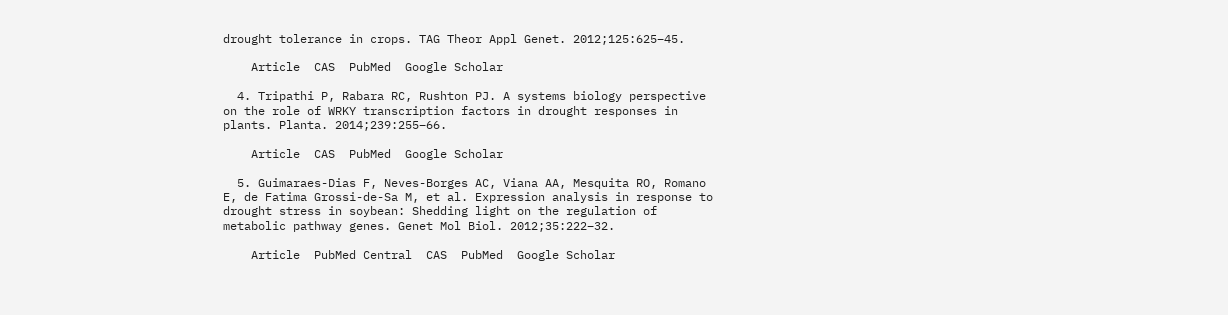drought tolerance in crops. TAG Theor Appl Genet. 2012;125:625–45.

    Article  CAS  PubMed  Google Scholar

  4. Tripathi P, Rabara RC, Rushton PJ. A systems biology perspective on the role of WRKY transcription factors in drought responses in plants. Planta. 2014;239:255–66.

    Article  CAS  PubMed  Google Scholar

  5. Guimaraes-Dias F, Neves-Borges AC, Viana AA, Mesquita RO, Romano E, de Fatima Grossi-de-Sa M, et al. Expression analysis in response to drought stress in soybean: Shedding light on the regulation of metabolic pathway genes. Genet Mol Biol. 2012;35:222–32.

    Article  PubMed Central  CAS  PubMed  Google Scholar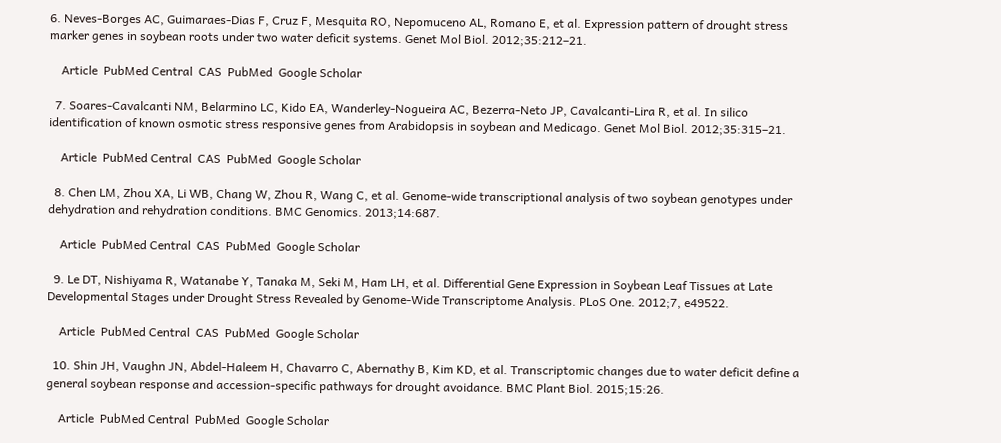6. Neves-Borges AC, Guimaraes-Dias F, Cruz F, Mesquita RO, Nepomuceno AL, Romano E, et al. Expression pattern of drought stress marker genes in soybean roots under two water deficit systems. Genet Mol Biol. 2012;35:212–21.

    Article  PubMed Central  CAS  PubMed  Google Scholar

  7. Soares-Cavalcanti NM, Belarmino LC, Kido EA, Wanderley-Nogueira AC, Bezerra-Neto JP, Cavalcanti-Lira R, et al. In silico identification of known osmotic stress responsive genes from Arabidopsis in soybean and Medicago. Genet Mol Biol. 2012;35:315–21.

    Article  PubMed Central  CAS  PubMed  Google Scholar

  8. Chen LM, Zhou XA, Li WB, Chang W, Zhou R, Wang C, et al. Genome-wide transcriptional analysis of two soybean genotypes under dehydration and rehydration conditions. BMC Genomics. 2013;14:687.

    Article  PubMed Central  CAS  PubMed  Google Scholar

  9. Le DT, Nishiyama R, Watanabe Y, Tanaka M, Seki M, Ham LH, et al. Differential Gene Expression in Soybean Leaf Tissues at Late Developmental Stages under Drought Stress Revealed by Genome-Wide Transcriptome Analysis. PLoS One. 2012;7, e49522.

    Article  PubMed Central  CAS  PubMed  Google Scholar

  10. Shin JH, Vaughn JN, Abdel-Haleem H, Chavarro C, Abernathy B, Kim KD, et al. Transcriptomic changes due to water deficit define a general soybean response and accession-specific pathways for drought avoidance. BMC Plant Biol. 2015;15:26.

    Article  PubMed Central  PubMed  Google Scholar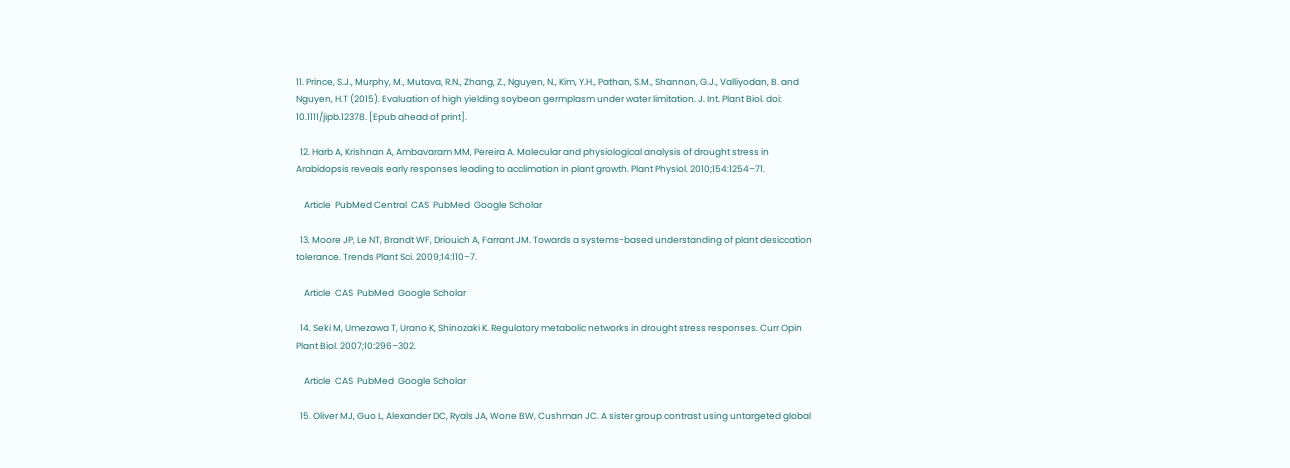11. Prince, S.J., Murphy, M., Mutava, R.N., Zhang, Z., Nguyen, N., Kim, Y.H., Pathan, S.M., Shannon, G.J., Valliyodan, B. and Nguyen, H.T (2015). Evaluation of high yielding soybean germplasm under water limitation. J. Int. Plant Biol. doi: 10.1111/jipb.12378. [Epub ahead of print].

  12. Harb A, Krishnan A, Ambavaram MM, Pereira A. Molecular and physiological analysis of drought stress in Arabidopsis reveals early responses leading to acclimation in plant growth. Plant Physiol. 2010;154:1254–71.

    Article  PubMed Central  CAS  PubMed  Google Scholar

  13. Moore JP, Le NT, Brandt WF, Driouich A, Farrant JM. Towards a systems-based understanding of plant desiccation tolerance. Trends Plant Sci. 2009;14:110–7.

    Article  CAS  PubMed  Google Scholar

  14. Seki M, Umezawa T, Urano K, Shinozaki K. Regulatory metabolic networks in drought stress responses. Curr Opin Plant Biol. 2007;10:296–302.

    Article  CAS  PubMed  Google Scholar

  15. Oliver MJ, Guo L, Alexander DC, Ryals JA, Wone BW, Cushman JC. A sister group contrast using untargeted global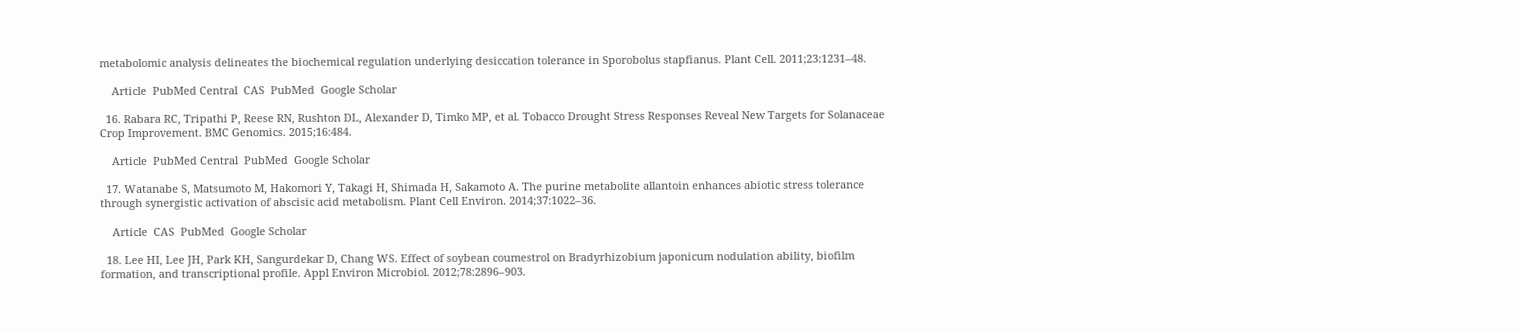metabolomic analysis delineates the biochemical regulation underlying desiccation tolerance in Sporobolus stapfianus. Plant Cell. 2011;23:1231–48.

    Article  PubMed Central  CAS  PubMed  Google Scholar

  16. Rabara RC, Tripathi P, Reese RN, Rushton DL, Alexander D, Timko MP, et al. Tobacco Drought Stress Responses Reveal New Targets for Solanaceae Crop Improvement. BMC Genomics. 2015;16:484.

    Article  PubMed Central  PubMed  Google Scholar

  17. Watanabe S, Matsumoto M, Hakomori Y, Takagi H, Shimada H, Sakamoto A. The purine metabolite allantoin enhances abiotic stress tolerance through synergistic activation of abscisic acid metabolism. Plant Cell Environ. 2014;37:1022–36.

    Article  CAS  PubMed  Google Scholar

  18. Lee HI, Lee JH, Park KH, Sangurdekar D, Chang WS. Effect of soybean coumestrol on Bradyrhizobium japonicum nodulation ability, biofilm formation, and transcriptional profile. Appl Environ Microbiol. 2012;78:2896–903.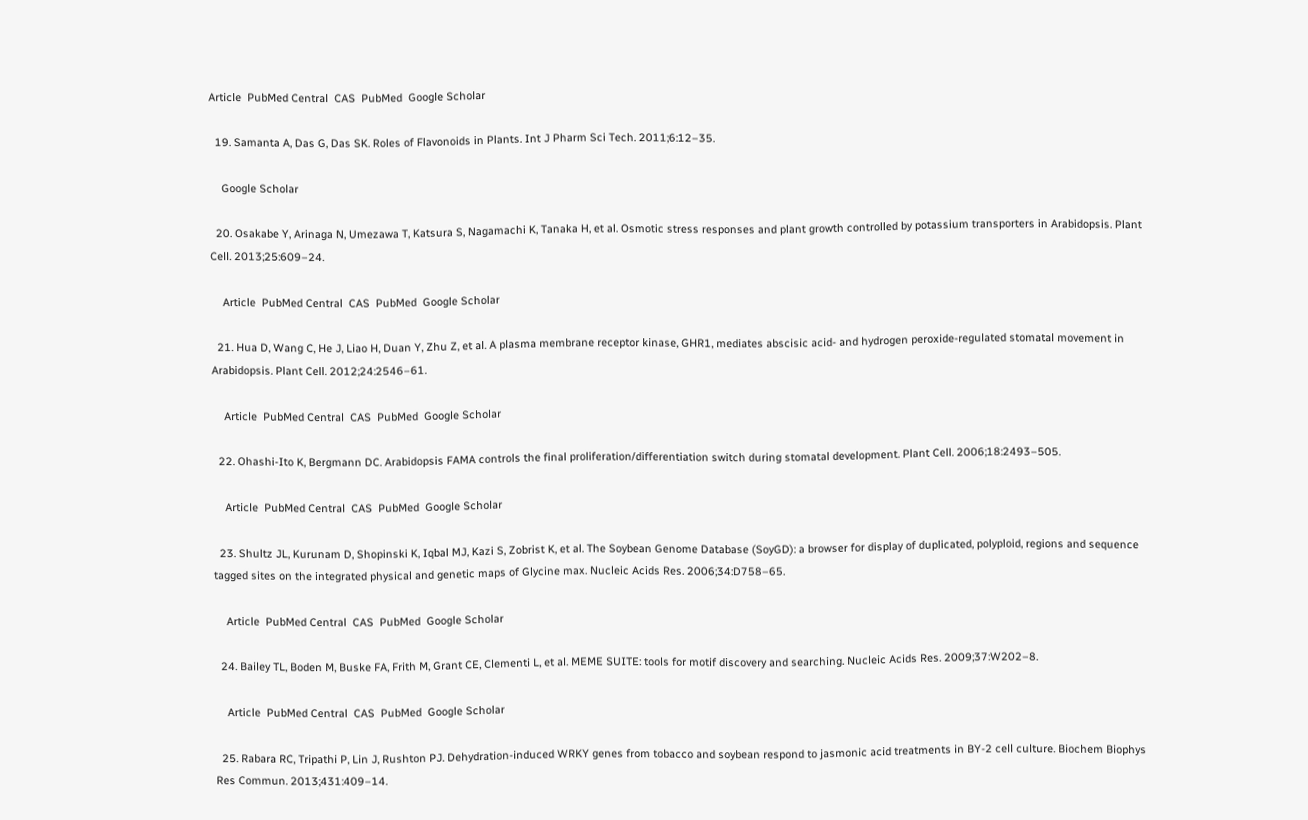Article  PubMed Central  CAS  PubMed  Google Scholar

  19. Samanta A, Das G, Das SK. Roles of Flavonoids in Plants. Int J Pharm Sci Tech. 2011;6:12–35.

    Google Scholar

  20. Osakabe Y, Arinaga N, Umezawa T, Katsura S, Nagamachi K, Tanaka H, et al. Osmotic stress responses and plant growth controlled by potassium transporters in Arabidopsis. Plant Cell. 2013;25:609–24.

    Article  PubMed Central  CAS  PubMed  Google Scholar

  21. Hua D, Wang C, He J, Liao H, Duan Y, Zhu Z, et al. A plasma membrane receptor kinase, GHR1, mediates abscisic acid- and hydrogen peroxide-regulated stomatal movement in Arabidopsis. Plant Cell. 2012;24:2546–61.

    Article  PubMed Central  CAS  PubMed  Google Scholar

  22. Ohashi-Ito K, Bergmann DC. Arabidopsis FAMA controls the final proliferation/differentiation switch during stomatal development. Plant Cell. 2006;18:2493–505.

    Article  PubMed Central  CAS  PubMed  Google Scholar

  23. Shultz JL, Kurunam D, Shopinski K, Iqbal MJ, Kazi S, Zobrist K, et al. The Soybean Genome Database (SoyGD): a browser for display of duplicated, polyploid, regions and sequence tagged sites on the integrated physical and genetic maps of Glycine max. Nucleic Acids Res. 2006;34:D758–65.

    Article  PubMed Central  CAS  PubMed  Google Scholar

  24. Bailey TL, Boden M, Buske FA, Frith M, Grant CE, Clementi L, et al. MEME SUITE: tools for motif discovery and searching. Nucleic Acids Res. 2009;37:W202–8.

    Article  PubMed Central  CAS  PubMed  Google Scholar

  25. Rabara RC, Tripathi P, Lin J, Rushton PJ. Dehydration-induced WRKY genes from tobacco and soybean respond to jasmonic acid treatments in BY-2 cell culture. Biochem Biophys Res Commun. 2013;431:409–14.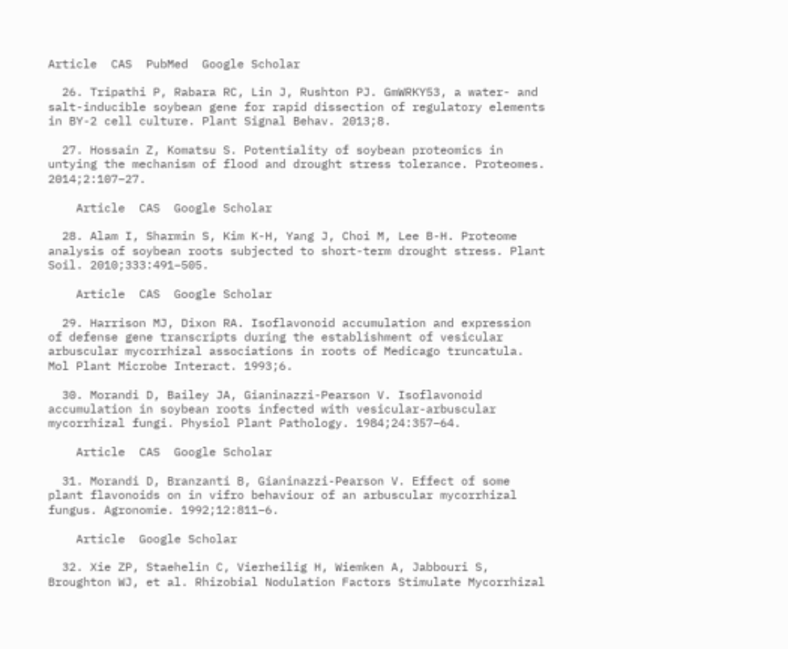Article  CAS  PubMed  Google Scholar

  26. Tripathi P, Rabara RC, Lin J, Rushton PJ. GmWRKY53, a water- and salt-inducible soybean gene for rapid dissection of regulatory elements in BY-2 cell culture. Plant Signal Behav. 2013;8.

  27. Hossain Z, Komatsu S. Potentiality of soybean proteomics in untying the mechanism of flood and drought stress tolerance. Proteomes. 2014;2:107–27.

    Article  CAS  Google Scholar

  28. Alam I, Sharmin S, Kim K-H, Yang J, Choi M, Lee B-H. Proteome analysis of soybean roots subjected to short-term drought stress. Plant Soil. 2010;333:491–505.

    Article  CAS  Google Scholar

  29. Harrison MJ, Dixon RA. Isoflavonoid accumulation and expression of defense gene transcripts during the establishment of vesicular arbuscular mycorrhizal associations in roots of Medicago truncatula. Mol Plant Microbe Interact. 1993;6.

  30. Morandi D, Bailey JA, Gianinazzi-Pearson V. Isoflavonoid accumulation in soybean roots infected with vesicular-arbuscular mycorrhizal fungi. Physiol Plant Pathology. 1984;24:357–64.

    Article  CAS  Google Scholar

  31. Morandi D, Branzanti B, Gianinazzi-Pearson V. Effect of some plant flavonoids on in vifro behaviour of an arbuscular mycorrhizal fungus. Agronomie. 1992;12:811–6.

    Article  Google Scholar

  32. Xie ZP, Staehelin C, Vierheilig H, Wiemken A, Jabbouri S, Broughton WJ, et al. Rhizobial Nodulation Factors Stimulate Mycorrhizal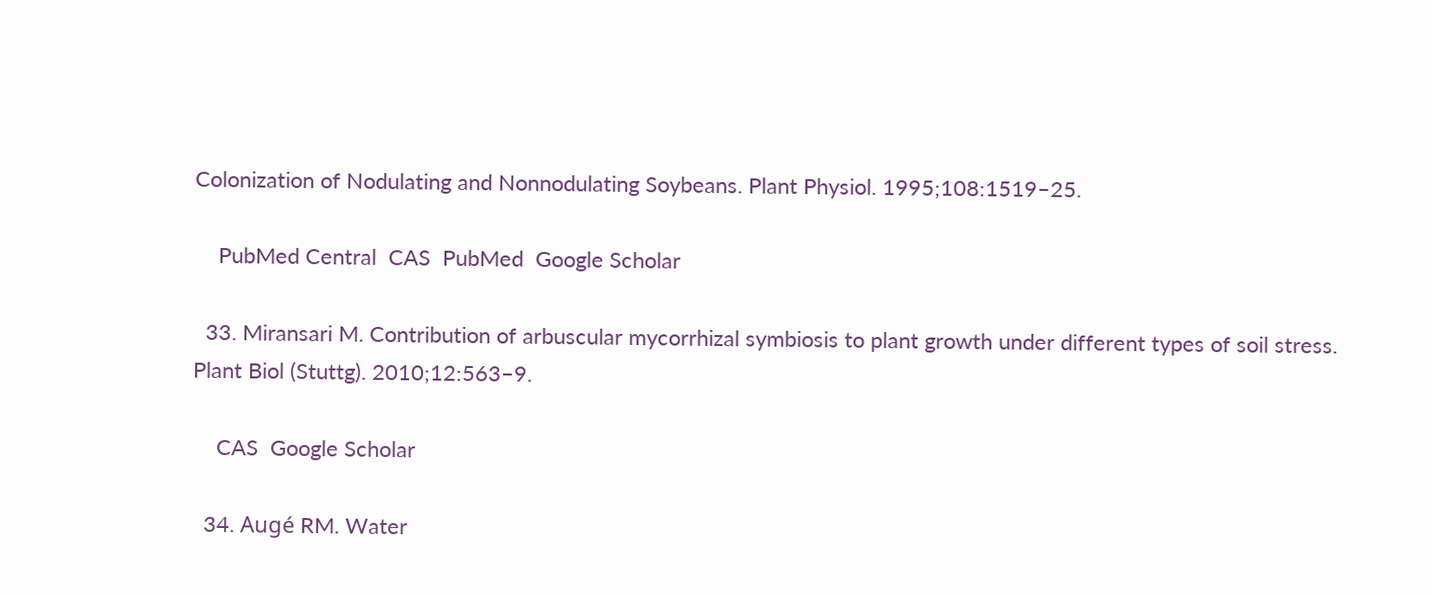Colonization of Nodulating and Nonnodulating Soybeans. Plant Physiol. 1995;108:1519–25.

    PubMed Central  CAS  PubMed  Google Scholar

  33. Miransari M. Contribution of arbuscular mycorrhizal symbiosis to plant growth under different types of soil stress. Plant Biol (Stuttg). 2010;12:563–9.

    CAS  Google Scholar

  34. Augé RM. Water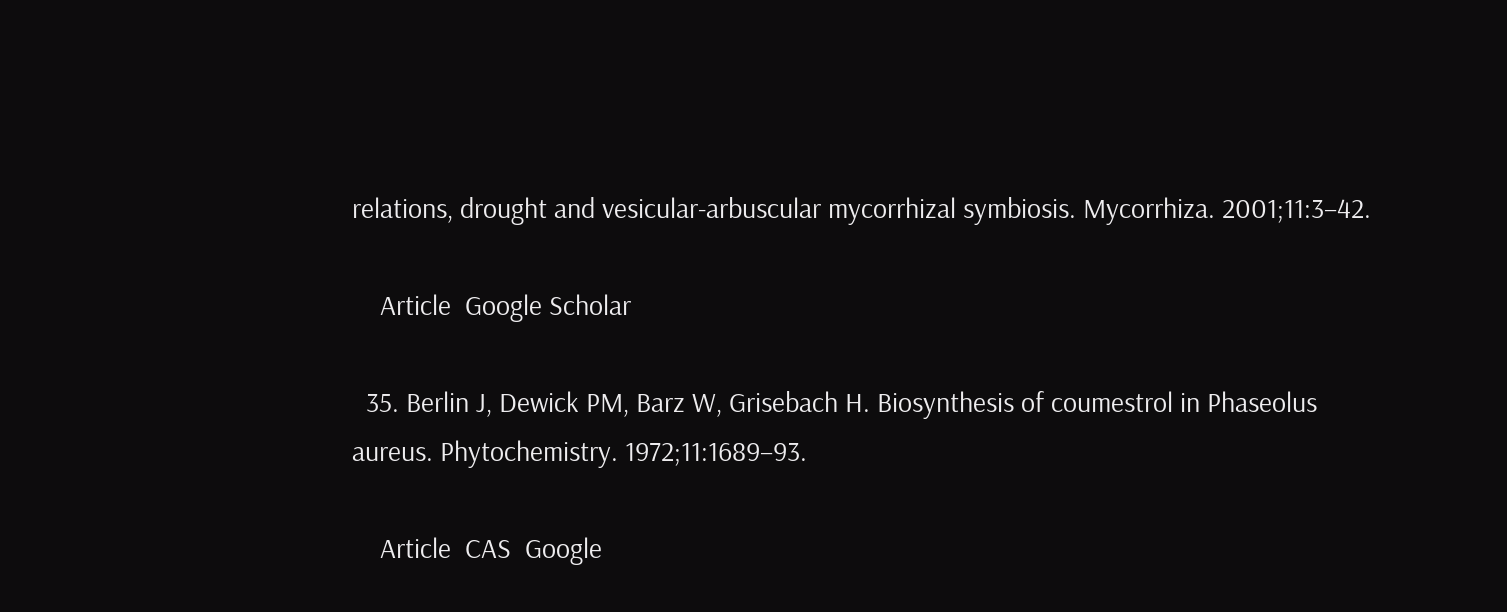relations, drought and vesicular-arbuscular mycorrhizal symbiosis. Mycorrhiza. 2001;11:3–42.

    Article  Google Scholar

  35. Berlin J, Dewick PM, Barz W, Grisebach H. Biosynthesis of coumestrol in Phaseolus aureus. Phytochemistry. 1972;11:1689–93.

    Article  CAS  Google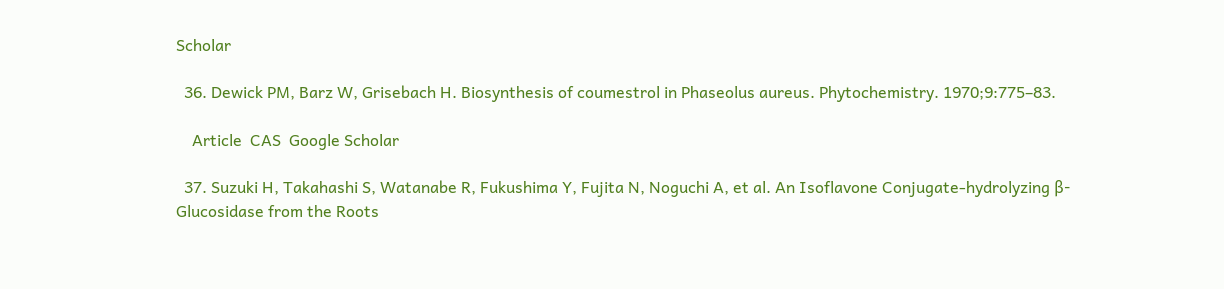Scholar

  36. Dewick PM, Barz W, Grisebach H. Biosynthesis of coumestrol in Phaseolus aureus. Phytochemistry. 1970;9:775–83.

    Article  CAS  Google Scholar

  37. Suzuki H, Takahashi S, Watanabe R, Fukushima Y, Fujita N, Noguchi A, et al. An Isoflavone Conjugate-hydrolyzing β-Glucosidase from the Roots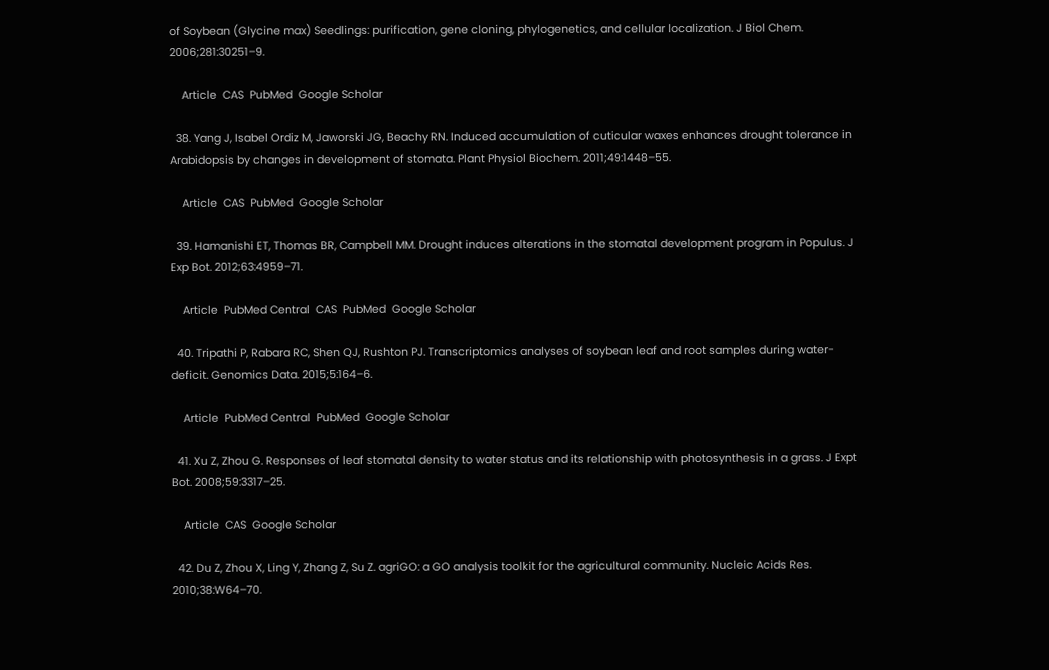of Soybean (Glycine max) Seedlings: purification, gene cloning, phylogenetics, and cellular localization. J Biol Chem. 2006;281:30251–9.

    Article  CAS  PubMed  Google Scholar

  38. Yang J, Isabel Ordiz M, Jaworski JG, Beachy RN. Induced accumulation of cuticular waxes enhances drought tolerance in Arabidopsis by changes in development of stomata. Plant Physiol Biochem. 2011;49:1448–55.

    Article  CAS  PubMed  Google Scholar

  39. Hamanishi ET, Thomas BR, Campbell MM. Drought induces alterations in the stomatal development program in Populus. J Exp Bot. 2012;63:4959–71.

    Article  PubMed Central  CAS  PubMed  Google Scholar

  40. Tripathi P, Rabara RC, Shen QJ, Rushton PJ. Transcriptomics analyses of soybean leaf and root samples during water-deficit. Genomics Data. 2015;5:164–6.

    Article  PubMed Central  PubMed  Google Scholar

  41. Xu Z, Zhou G. Responses of leaf stomatal density to water status and its relationship with photosynthesis in a grass. J Expt Bot. 2008;59:3317–25.

    Article  CAS  Google Scholar

  42. Du Z, Zhou X, Ling Y, Zhang Z, Su Z. agriGO: a GO analysis toolkit for the agricultural community. Nucleic Acids Res. 2010;38:W64–70.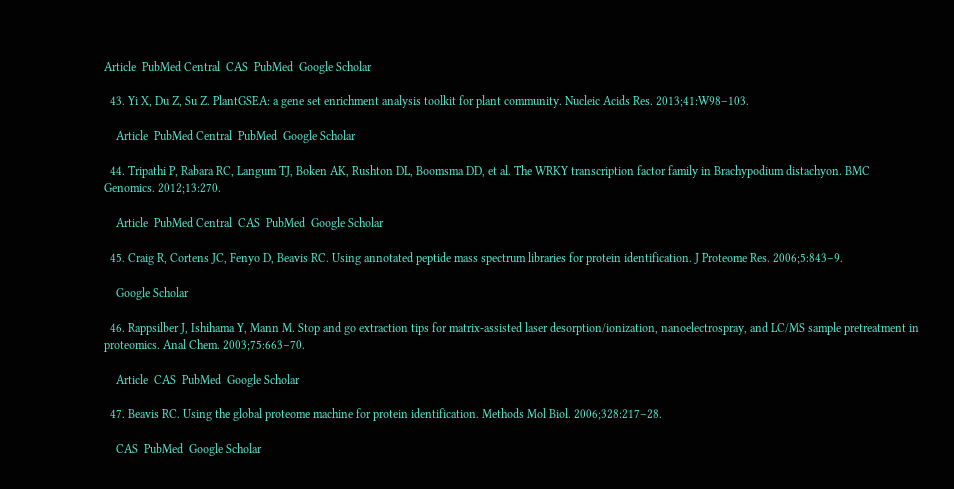Article  PubMed Central  CAS  PubMed  Google Scholar

  43. Yi X, Du Z, Su Z. PlantGSEA: a gene set enrichment analysis toolkit for plant community. Nucleic Acids Res. 2013;41:W98–103.

    Article  PubMed Central  PubMed  Google Scholar

  44. Tripathi P, Rabara RC, Langum TJ, Boken AK, Rushton DL, Boomsma DD, et al. The WRKY transcription factor family in Brachypodium distachyon. BMC Genomics. 2012;13:270.

    Article  PubMed Central  CAS  PubMed  Google Scholar

  45. Craig R, Cortens JC, Fenyo D, Beavis RC. Using annotated peptide mass spectrum libraries for protein identification. J Proteome Res. 2006;5:843–9.

    Google Scholar

  46. Rappsilber J, Ishihama Y, Mann M. Stop and go extraction tips for matrix-assisted laser desorption/ionization, nanoelectrospray, and LC/MS sample pretreatment in proteomics. Anal Chem. 2003;75:663–70.

    Article  CAS  PubMed  Google Scholar

  47. Beavis RC. Using the global proteome machine for protein identification. Methods Mol Biol. 2006;328:217–28.

    CAS  PubMed  Google Scholar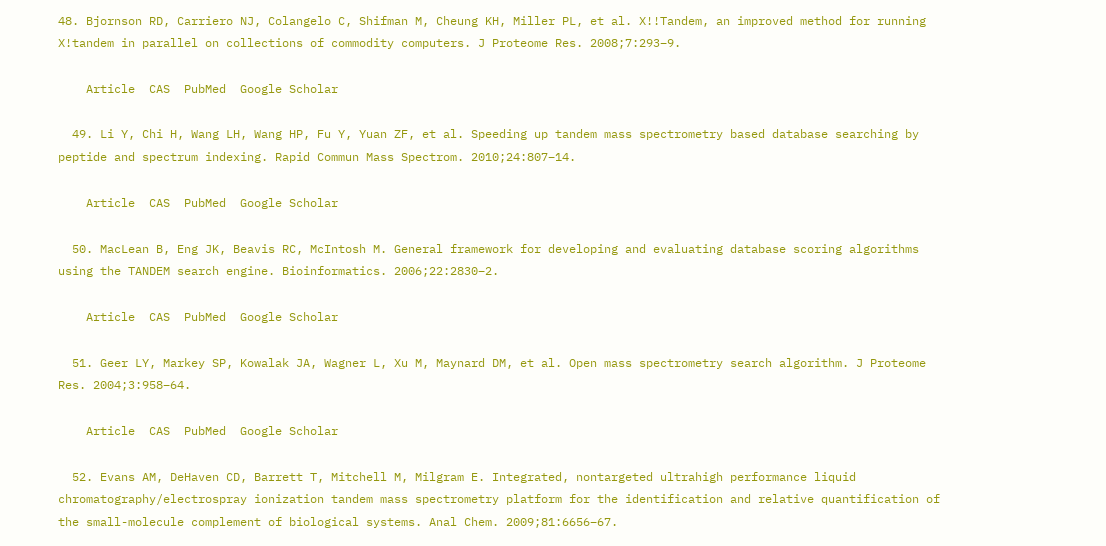48. Bjornson RD, Carriero NJ, Colangelo C, Shifman M, Cheung KH, Miller PL, et al. X!!Tandem, an improved method for running X!tandem in parallel on collections of commodity computers. J Proteome Res. 2008;7:293–9.

    Article  CAS  PubMed  Google Scholar

  49. Li Y, Chi H, Wang LH, Wang HP, Fu Y, Yuan ZF, et al. Speeding up tandem mass spectrometry based database searching by peptide and spectrum indexing. Rapid Commun Mass Spectrom. 2010;24:807–14.

    Article  CAS  PubMed  Google Scholar

  50. MacLean B, Eng JK, Beavis RC, McIntosh M. General framework for developing and evaluating database scoring algorithms using the TANDEM search engine. Bioinformatics. 2006;22:2830–2.

    Article  CAS  PubMed  Google Scholar

  51. Geer LY, Markey SP, Kowalak JA, Wagner L, Xu M, Maynard DM, et al. Open mass spectrometry search algorithm. J Proteome Res. 2004;3:958–64.

    Article  CAS  PubMed  Google Scholar

  52. Evans AM, DeHaven CD, Barrett T, Mitchell M, Milgram E. Integrated, nontargeted ultrahigh performance liquid chromatography/electrospray ionization tandem mass spectrometry platform for the identification and relative quantification of the small-molecule complement of biological systems. Anal Chem. 2009;81:6656–67.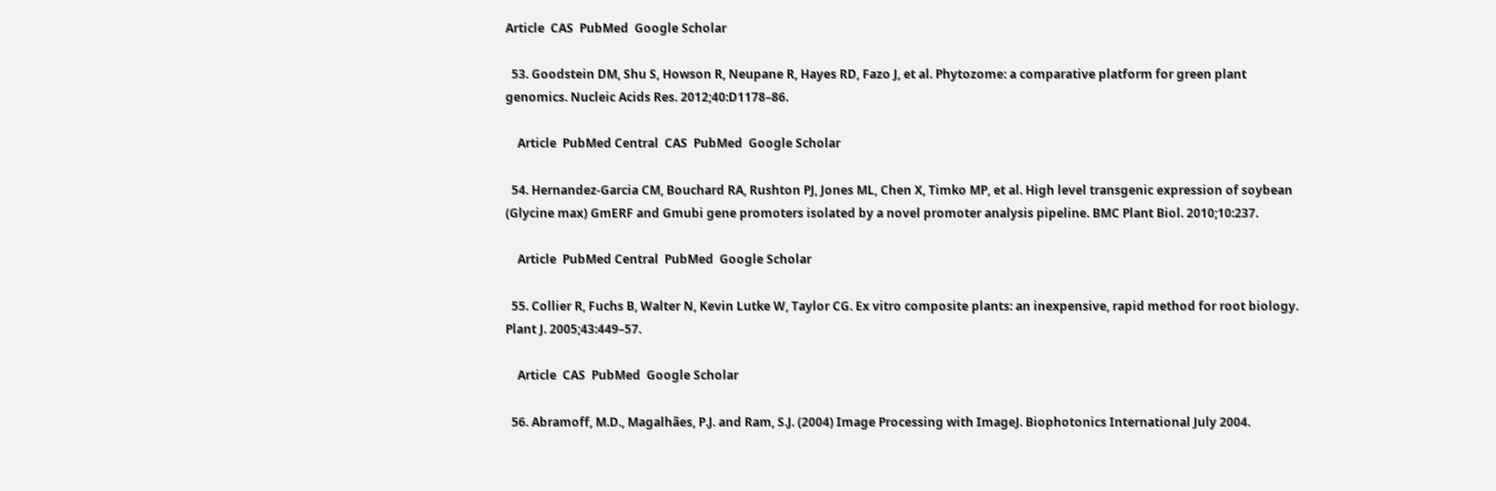Article  CAS  PubMed  Google Scholar

  53. Goodstein DM, Shu S, Howson R, Neupane R, Hayes RD, Fazo J, et al. Phytozome: a comparative platform for green plant genomics. Nucleic Acids Res. 2012;40:D1178–86.

    Article  PubMed Central  CAS  PubMed  Google Scholar

  54. Hernandez-Garcia CM, Bouchard RA, Rushton PJ, Jones ML, Chen X, Timko MP, et al. High level transgenic expression of soybean (Glycine max) GmERF and Gmubi gene promoters isolated by a novel promoter analysis pipeline. BMC Plant Biol. 2010;10:237.

    Article  PubMed Central  PubMed  Google Scholar

  55. Collier R, Fuchs B, Walter N, Kevin Lutke W, Taylor CG. Ex vitro composite plants: an inexpensive, rapid method for root biology. Plant J. 2005;43:449–57.

    Article  CAS  PubMed  Google Scholar

  56. Abramoff, M.D., Magalhães, P.J. and Ram, S.J. (2004) Image Processing with ImageJ. Biophotonics International July 2004.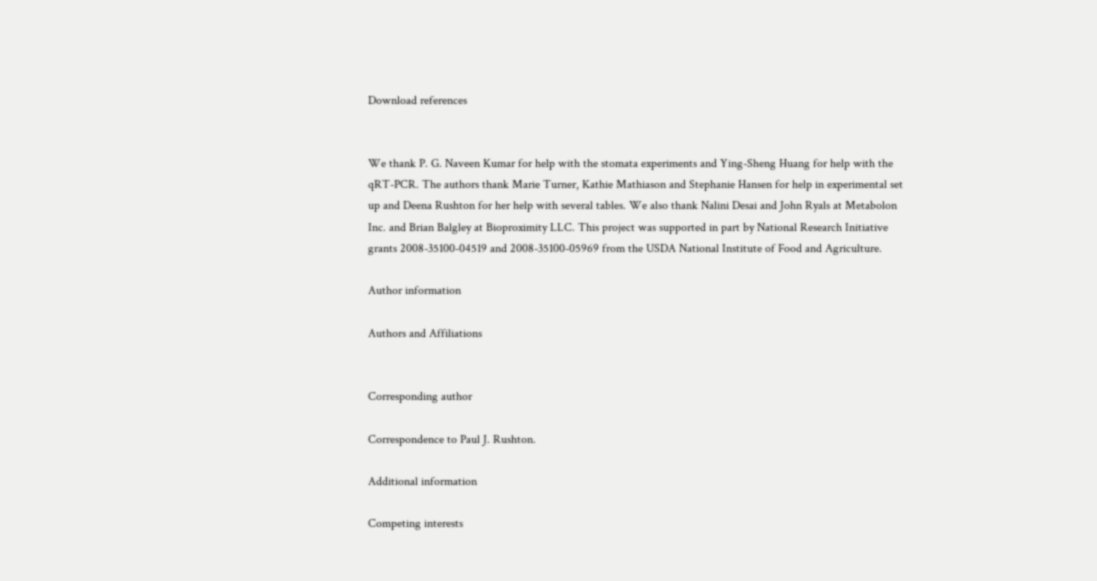Download references


We thank P. G. Naveen Kumar for help with the stomata experiments and Ying-Sheng Huang for help with the qRT-PCR. The authors thank Marie Turner, Kathie Mathiason and Stephanie Hansen for help in experimental set up and Deena Rushton for her help with several tables. We also thank Nalini Desai and John Ryals at Metabolon Inc. and Brian Balgley at Bioproximity LLC. This project was supported in part by National Research Initiative grants 2008-35100-04519 and 2008-35100-05969 from the USDA National Institute of Food and Agriculture.

Author information

Authors and Affiliations


Corresponding author

Correspondence to Paul J. Rushton.

Additional information

Competing interests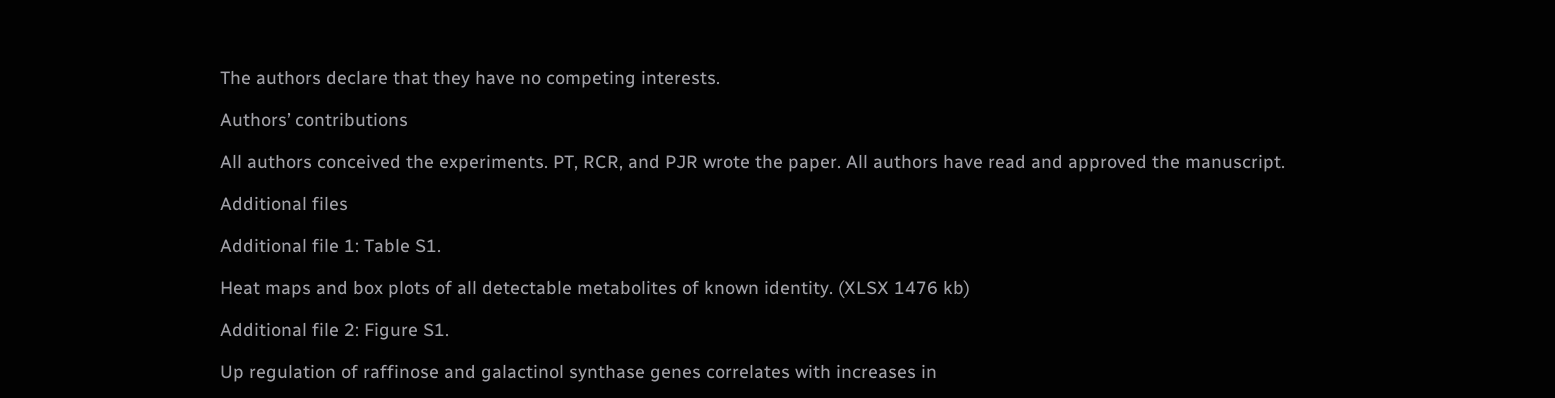The authors declare that they have no competing interests.

Authors’ contributions

All authors conceived the experiments. PT, RCR, and PJR wrote the paper. All authors have read and approved the manuscript.

Additional files

Additional file 1: Table S1.

Heat maps and box plots of all detectable metabolites of known identity. (XLSX 1476 kb)

Additional file 2: Figure S1.

Up regulation of raffinose and galactinol synthase genes correlates with increases in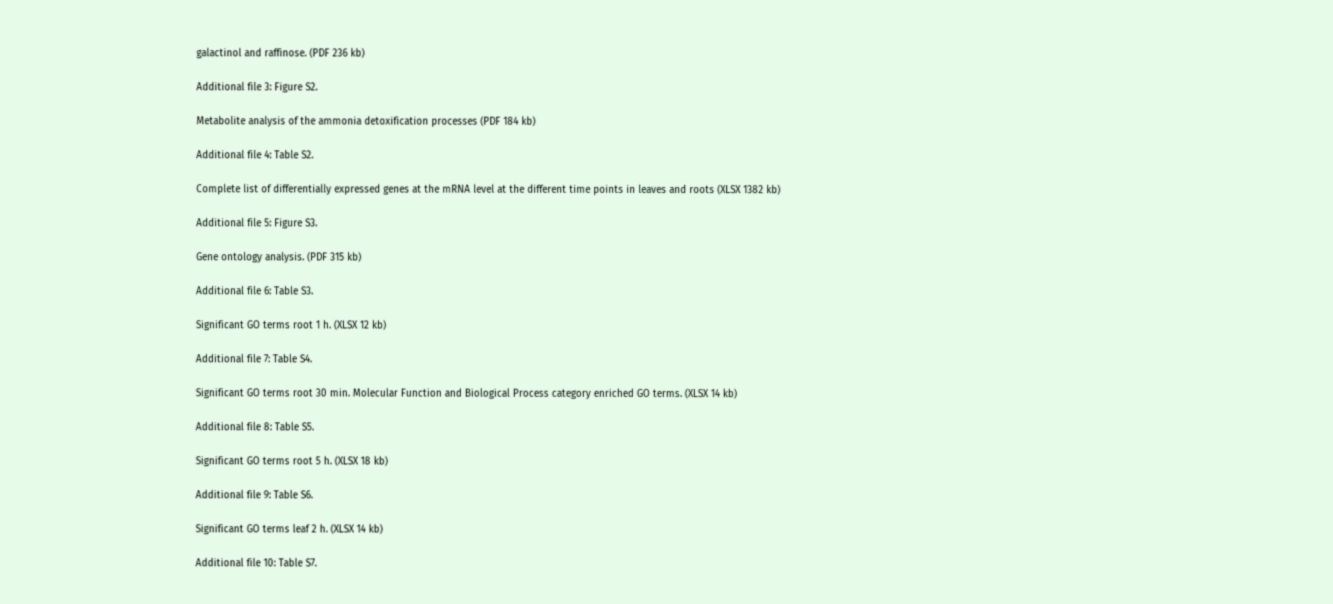galactinol and raffinose. (PDF 236 kb)

Additional file 3: Figure S2.

Metabolite analysis of the ammonia detoxification processes (PDF 184 kb)

Additional file 4: Table S2.

Complete list of differentially expressed genes at the mRNA level at the different time points in leaves and roots (XLSX 1382 kb)

Additional file 5: Figure S3.

Gene ontology analysis. (PDF 315 kb)

Additional file 6: Table S3.

Significant GO terms root 1 h. (XLSX 12 kb)

Additional file 7: Table S4.

Significant GO terms root 30 min. Molecular Function and Biological Process category enriched GO terms. (XLSX 14 kb)

Additional file 8: Table S5.

Significant GO terms root 5 h. (XLSX 18 kb)

Additional file 9: Table S6.

Significant GO terms leaf 2 h. (XLSX 14 kb)

Additional file 10: Table S7.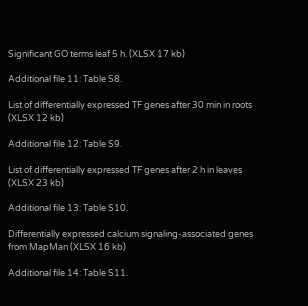Significant GO terms leaf 5 h. (XLSX 17 kb)

Additional file 11: Table S8.

List of differentially expressed TF genes after 30 min in roots (XLSX 12 kb)

Additional file 12: Table S9.

List of differentially expressed TF genes after 2 h in leaves (XLSX 23 kb)

Additional file 13: Table S10.

Differentially expressed calcium signaling-associated genes from MapMan (XLSX 16 kb)

Additional file 14: Table S11.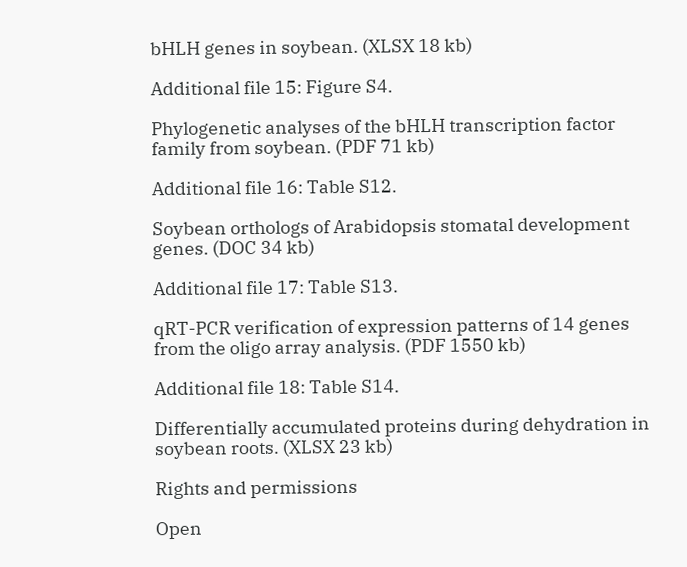bHLH genes in soybean. (XLSX 18 kb)

Additional file 15: Figure S4.

Phylogenetic analyses of the bHLH transcription factor family from soybean. (PDF 71 kb)

Additional file 16: Table S12.

Soybean orthologs of Arabidopsis stomatal development genes. (DOC 34 kb)

Additional file 17: Table S13.

qRT-PCR verification of expression patterns of 14 genes from the oligo array analysis. (PDF 1550 kb)

Additional file 18: Table S14.

Differentially accumulated proteins during dehydration in soybean roots. (XLSX 23 kb)

Rights and permissions

Open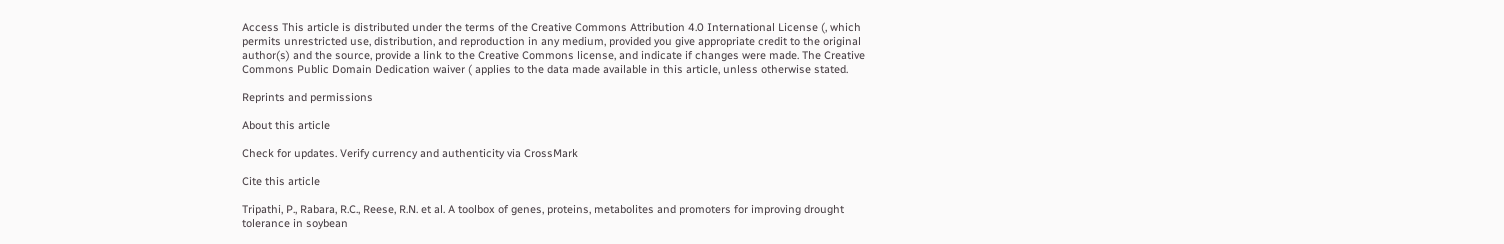Access This article is distributed under the terms of the Creative Commons Attribution 4.0 International License (, which permits unrestricted use, distribution, and reproduction in any medium, provided you give appropriate credit to the original author(s) and the source, provide a link to the Creative Commons license, and indicate if changes were made. The Creative Commons Public Domain Dedication waiver ( applies to the data made available in this article, unless otherwise stated.

Reprints and permissions

About this article

Check for updates. Verify currency and authenticity via CrossMark

Cite this article

Tripathi, P., Rabara, R.C., Reese, R.N. et al. A toolbox of genes, proteins, metabolites and promoters for improving drought tolerance in soybean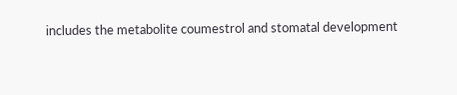includes the metabolite coumestrol and stomatal development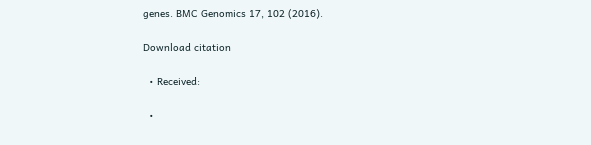genes. BMC Genomics 17, 102 (2016).

Download citation

  • Received:

  •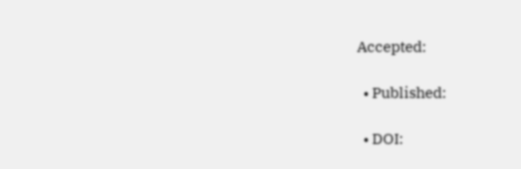Accepted:

  • Published:

  • DOI: